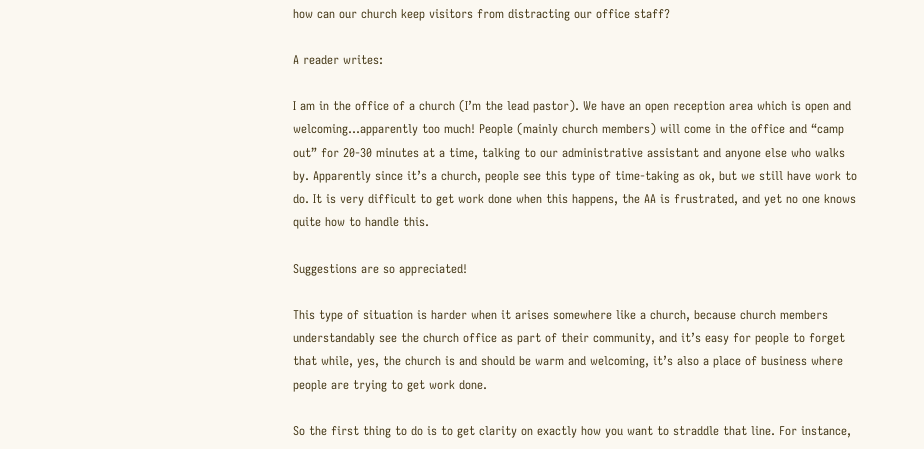how can our church keep visitors from distracting our office staff?

A reader writes:

I am in the office of a church (I’m the lead pastor). We have an open reception area which is open and welcoming…apparently too much! People (mainly church members) will come in the office and “camp out” for 20-30 minutes at a time, talking to our administrative assistant and anyone else who walks by. Apparently since it’s a church, people see this type of time-taking as ok, but we still have work to do. It is very difficult to get work done when this happens, the AA is frustrated, and yet no one knows quite how to handle this.

Suggestions are so appreciated!

This type of situation is harder when it arises somewhere like a church, because church members understandably see the church office as part of their community, and it’s easy for people to forget that while, yes, the church is and should be warm and welcoming, it’s also a place of business where people are trying to get work done.

So the first thing to do is to get clarity on exactly how you want to straddle that line. For instance,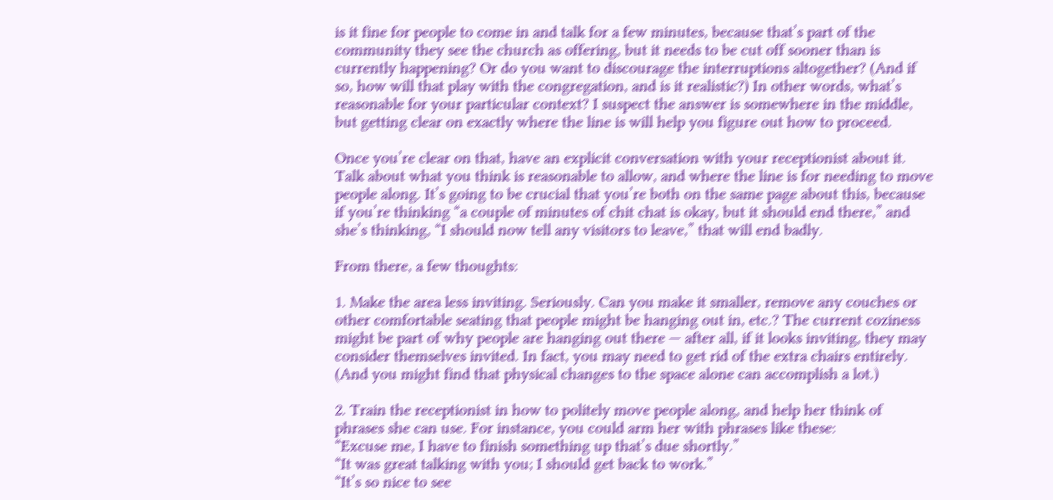is it fine for people to come in and talk for a few minutes, because that’s part of the community they see the church as offering, but it needs to be cut off sooner than is currently happening? Or do you want to discourage the interruptions altogether? (And if so, how will that play with the congregation, and is it realistic?) In other words, what’s reasonable for your particular context? I suspect the answer is somewhere in the middle, but getting clear on exactly where the line is will help you figure out how to proceed.

Once you’re clear on that, have an explicit conversation with your receptionist about it. Talk about what you think is reasonable to allow, and where the line is for needing to move people along. It’s going to be crucial that you’re both on the same page about this, because if you’re thinking “a couple of minutes of chit chat is okay, but it should end there,” and she’s thinking, “I should now tell any visitors to leave,” that will end badly.

From there, a few thoughts:

1. Make the area less inviting. Seriously. Can you make it smaller, remove any couches or other comfortable seating that people might be hanging out in, etc.? The current coziness might be part of why people are hanging out there — after all, if it looks inviting, they may consider themselves invited. In fact, you may need to get rid of the extra chairs entirely. (And you might find that physical changes to the space alone can accomplish a lot.)

2. Train the receptionist in how to politely move people along, and help her think of phrases she can use. For instance, you could arm her with phrases like these:
“Excuse me, I have to finish something up that’s due shortly.”
“It was great talking with you; I should get back to work.”
“It’s so nice to see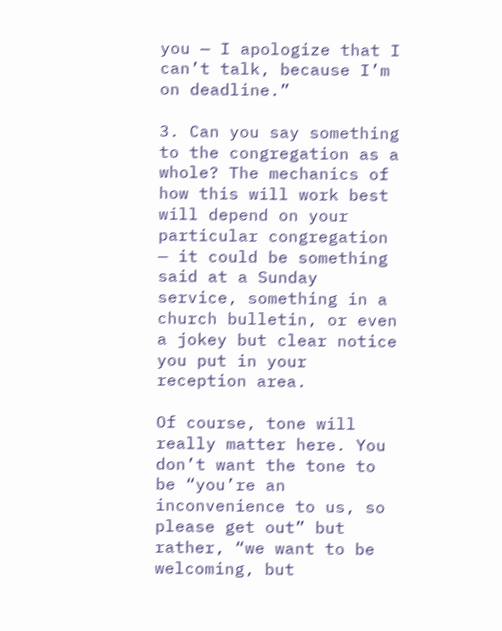you — I apologize that I can’t talk, because I’m on deadline.”

3. Can you say something to the congregation as a whole? The mechanics of how this will work best will depend on your particular congregation — it could be something said at a Sunday service, something in a church bulletin, or even a jokey but clear notice you put in your reception area.

Of course, tone will really matter here. You don’t want the tone to be “you’re an inconvenience to us, so please get out” but rather, “we want to be welcoming, but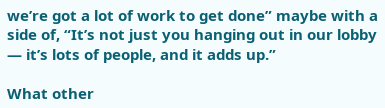we’re got a lot of work to get done” maybe with a side of, “It’s not just you hanging out in our lobby — it’s lots of people, and it adds up.”

What other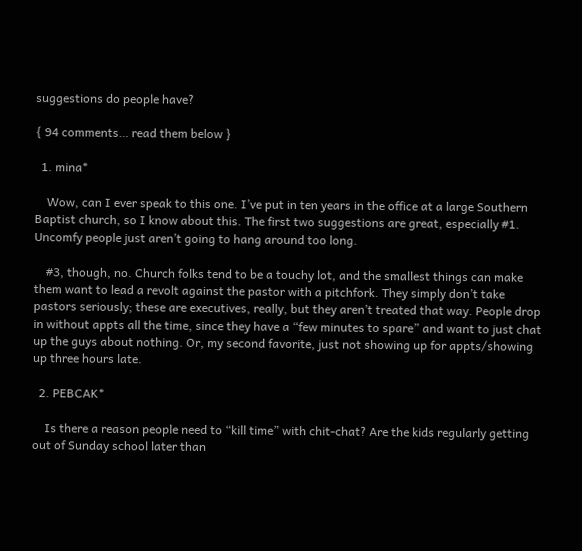suggestions do people have?

{ 94 comments… read them below }

  1. mina*

    Wow, can I ever speak to this one. I’ve put in ten years in the office at a large Southern Baptist church, so I know about this. The first two suggestions are great, especially #1. Uncomfy people just aren’t going to hang around too long.

    #3, though, no. Church folks tend to be a touchy lot, and the smallest things can make them want to lead a revolt against the pastor with a pitchfork. They simply don’t take pastors seriously; these are executives, really, but they aren’t treated that way. People drop in without appts all the time, since they have a “few minutes to spare” and want to just chat up the guys about nothing. Or, my second favorite, just not showing up for appts/showing up three hours late.

  2. PEBCAK*

    Is there a reason people need to “kill time” with chit-chat? Are the kids regularly getting out of Sunday school later than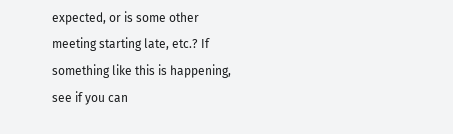expected, or is some other meeting starting late, etc.? If something like this is happening, see if you can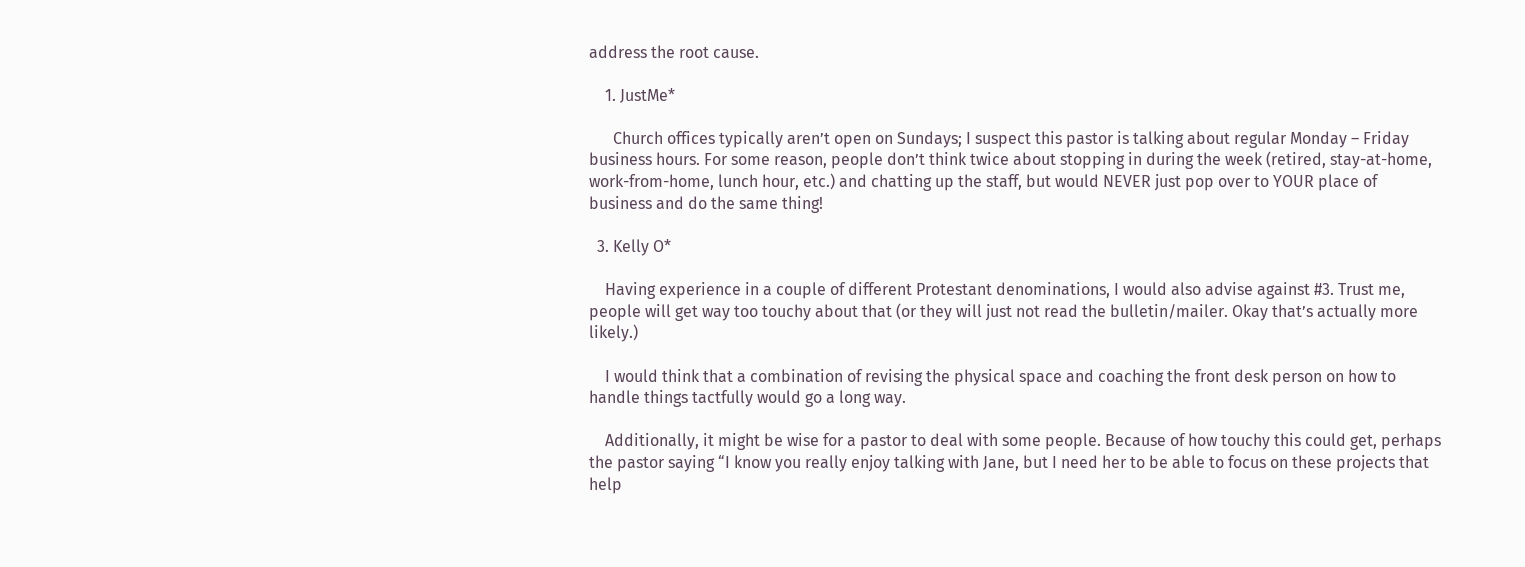address the root cause.

    1. JustMe*

      Church offices typically aren’t open on Sundays; I suspect this pastor is talking about regular Monday – Friday business hours. For some reason, people don’t think twice about stopping in during the week (retired, stay-at-home, work-from-home, lunch hour, etc.) and chatting up the staff, but would NEVER just pop over to YOUR place of business and do the same thing!

  3. Kelly O*

    Having experience in a couple of different Protestant denominations, I would also advise against #3. Trust me, people will get way too touchy about that (or they will just not read the bulletin/mailer. Okay that’s actually more likely.)

    I would think that a combination of revising the physical space and coaching the front desk person on how to handle things tactfully would go a long way.

    Additionally, it might be wise for a pastor to deal with some people. Because of how touchy this could get, perhaps the pastor saying “I know you really enjoy talking with Jane, but I need her to be able to focus on these projects that help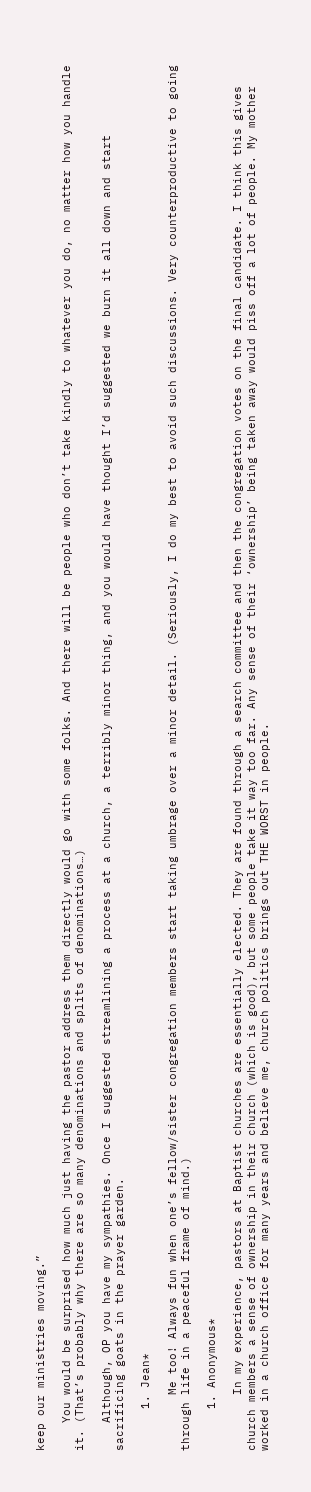keep our ministries moving.”

    You would be surprised how much just having the pastor address them directly would go with some folks. And there will be people who don’t take kindly to whatever you do, no matter how you handle it. (That’s probably why there are so many denominations and splits of denominations…)

    Although, OP you have my sympathies. Once I suggested streamlining a process at a church, a terribly minor thing, and you would have thought I’d suggested we burn it all down and start sacrificing goats in the prayer garden.

      1. Jean*

        Me too! Always fun when one’s fellow/sister congregation members start taking umbrage over a minor detail. (Seriously, I do my best to avoid such discussions. Very counterproductive to going through life in a peaceful frame of mind.)

      1. Anonymous*

        In my experience, pastors at Baptist churches are essentially elected. They are found through a search committee and then the congregation votes on the final candidate. I think this gives church members a sense of ownership in their church (which is good), but some people take it way too far. Any sense of their ‘ownership’ being taken away would piss off a lot of people. My mother worked in a church office for many years and believe me, church politics brings out THE WORST in people.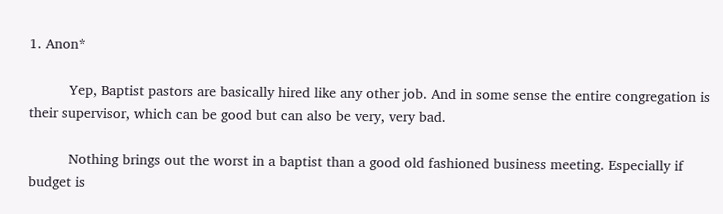1. Anon*

          Yep, Baptist pastors are basically hired like any other job. And in some sense the entire congregation is their supervisor, which can be good but can also be very, very bad.

          Nothing brings out the worst in a baptist than a good old fashioned business meeting. Especially if budget is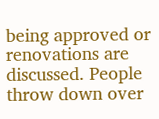being approved or renovations are discussed. People throw down over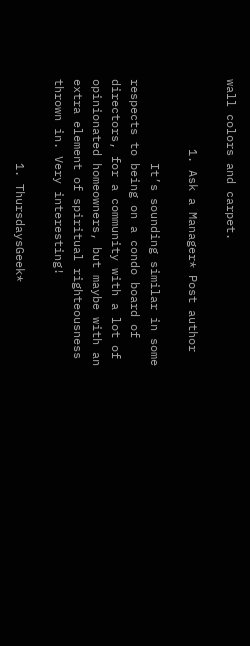wall colors and carpet.

          1. Ask a Manager* Post author

            It’s sounding similar in some respects to being on a condo board of directors, for a community with a lot of opinionated homeowners, but maybe with an extra element of spiritual righteousness thrown in. Very interesting!

            1. ThursdaysGeek*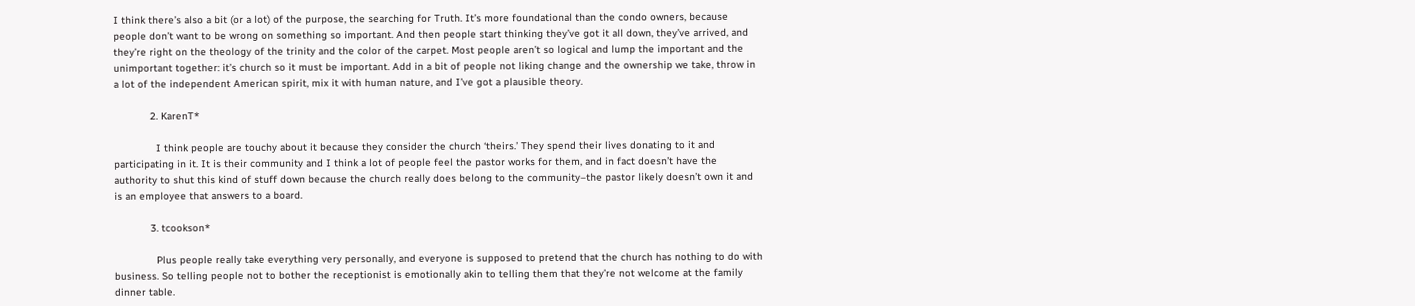I think there’s also a bit (or a lot) of the purpose, the searching for Truth. It’s more foundational than the condo owners, because people don’t want to be wrong on something so important. And then people start thinking they’ve got it all down, they’ve arrived, and they’re right on the theology of the trinity and the color of the carpet. Most people aren’t so logical and lump the important and the unimportant together: it’s church so it must be important. Add in a bit of people not liking change and the ownership we take, throw in a lot of the independent American spirit, mix it with human nature, and I’ve got a plausible theory.

            2. KarenT*

              I think people are touchy about it because they consider the church ‘theirs.’ They spend their lives donating to it and participating in it. It is their community and I think a lot of people feel the pastor works for them, and in fact doesn’t have the authority to shut this kind of stuff down because the church really does belong to the community–the pastor likely doesn’t own it and is an employee that answers to a board.

            3. tcookson*

              Plus people really take everything very personally, and everyone is supposed to pretend that the church has nothing to do with business. So telling people not to bother the receptionist is emotionally akin to telling them that they’re not welcome at the family dinner table.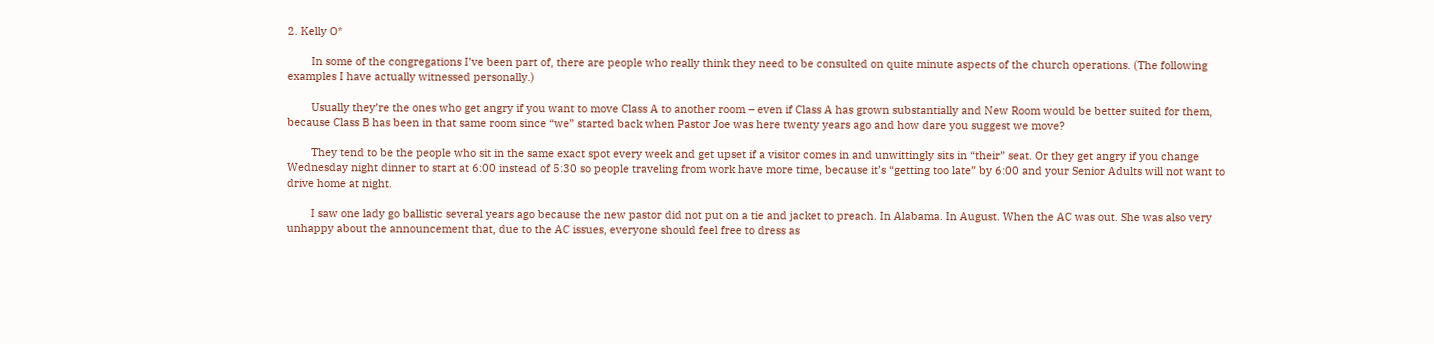2. Kelly O*

        In some of the congregations I’ve been part of, there are people who really think they need to be consulted on quite minute aspects of the church operations. (The following examples I have actually witnessed personally.)

        Usually they’re the ones who get angry if you want to move Class A to another room – even if Class A has grown substantially and New Room would be better suited for them, because Class B has been in that same room since “we” started back when Pastor Joe was here twenty years ago and how dare you suggest we move?

        They tend to be the people who sit in the same exact spot every week and get upset if a visitor comes in and unwittingly sits in “their” seat. Or they get angry if you change Wednesday night dinner to start at 6:00 instead of 5:30 so people traveling from work have more time, because it’s “getting too late” by 6:00 and your Senior Adults will not want to drive home at night.

        I saw one lady go ballistic several years ago because the new pastor did not put on a tie and jacket to preach. In Alabama. In August. When the AC was out. She was also very unhappy about the announcement that, due to the AC issues, everyone should feel free to dress as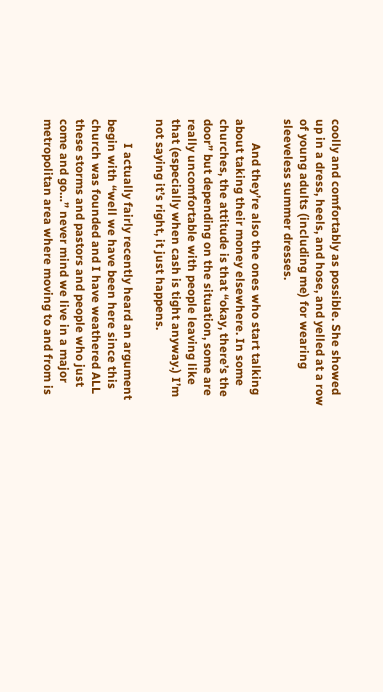coolly and comfortably as possible. She showed up in a dress, heels, and hose, and yelled at a row of young adults (including me) for wearing sleeveless summer dresses.

        And they’re also the ones who start talking about taking their money elsewhere. In some churches, the attitude is that “okay, there’s the door” but depending on the situation, some are really uncomfortable with people leaving like that (especially when cash is tight anyway.) I’m not saying it’s right, it just happens.

        I actually fairly recently heard an argument begin with “well we have been here since this church was founded and I have weathered ALL these storms and pastors and people who just come and go…” never mind we live in a major metropolitan area where moving to and from is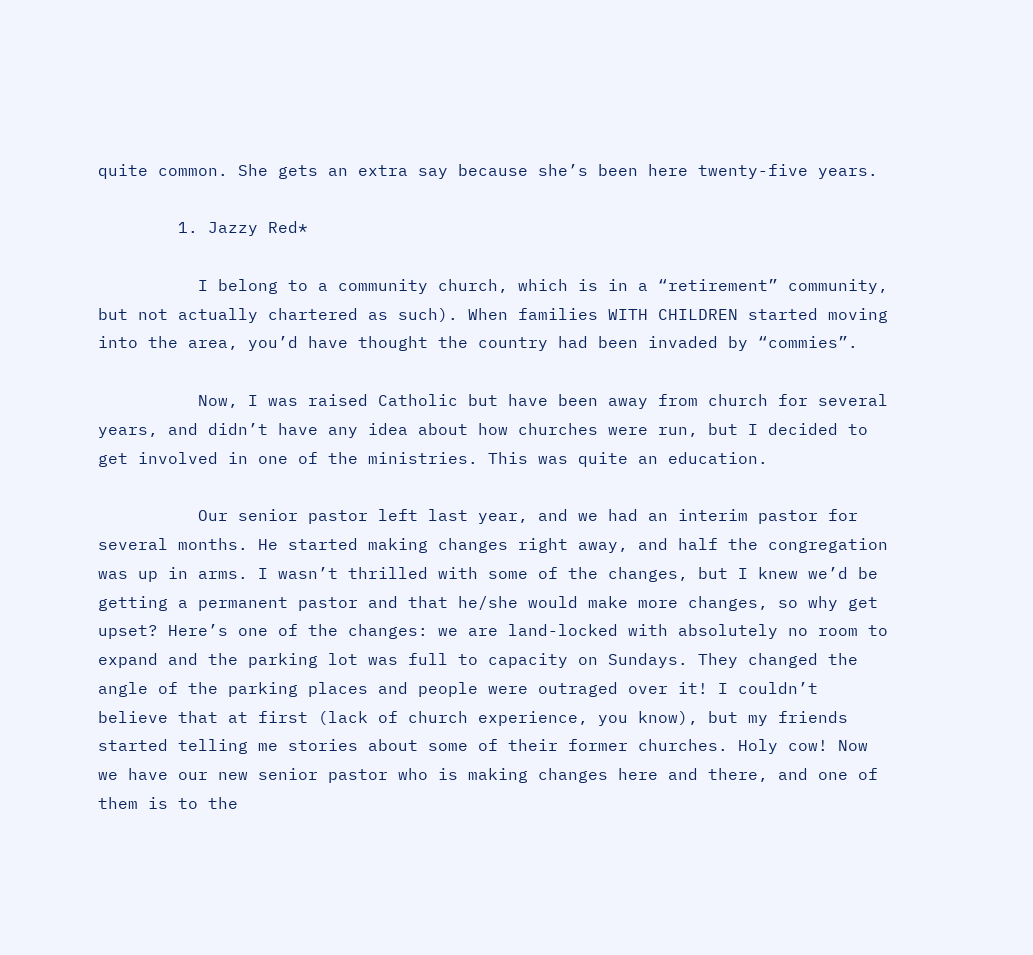quite common. She gets an extra say because she’s been here twenty-five years.

        1. Jazzy Red*

          I belong to a community church, which is in a “retirement” community, but not actually chartered as such). When families WITH CHILDREN started moving into the area, you’d have thought the country had been invaded by “commies”.

          Now, I was raised Catholic but have been away from church for several years, and didn’t have any idea about how churches were run, but I decided to get involved in one of the ministries. This was quite an education.

          Our senior pastor left last year, and we had an interim pastor for several months. He started making changes right away, and half the congregation was up in arms. I wasn’t thrilled with some of the changes, but I knew we’d be getting a permanent pastor and that he/she would make more changes, so why get upset? Here’s one of the changes: we are land-locked with absolutely no room to expand and the parking lot was full to capacity on Sundays. They changed the angle of the parking places and people were outraged over it! I couldn’t believe that at first (lack of church experience, you know), but my friends started telling me stories about some of their former churches. Holy cow! Now we have our new senior pastor who is making changes here and there, and one of them is to the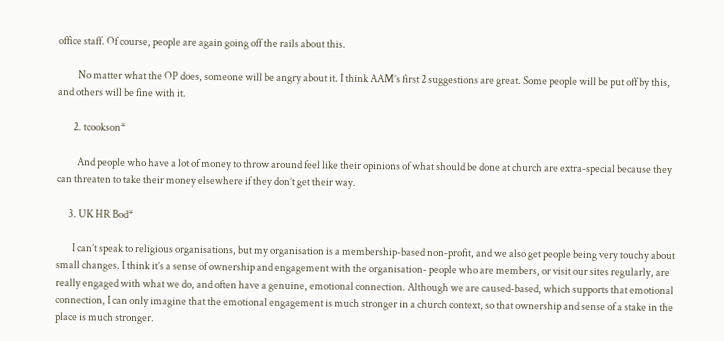office staff. Of course, people are again going off the rails about this.

          No matter what the OP does, someone will be angry about it. I think AAM’s first 2 suggestions are great. Some people will be put off by this, and others will be fine with it.

        2. tcookson*

          And people who have a lot of money to throw around feel like their opinions of what should be done at church are extra-special because they can threaten to take their money elsewhere if they don’t get their way.

      3. UK HR Bod*

        I can’t speak to religious organisations, but my organisation is a membership-based non-profit, and we also get people being very touchy about small changes. I think it’s a sense of ownership and engagement with the organisation- people who are members, or visit our sites regularly, are really engaged with what we do, and often have a genuine, emotional connection. Although we are caused-based, which supports that emotional connection, I can only imagine that the emotional engagement is much stronger in a church context, so that ownership and sense of a stake in the place is much stronger.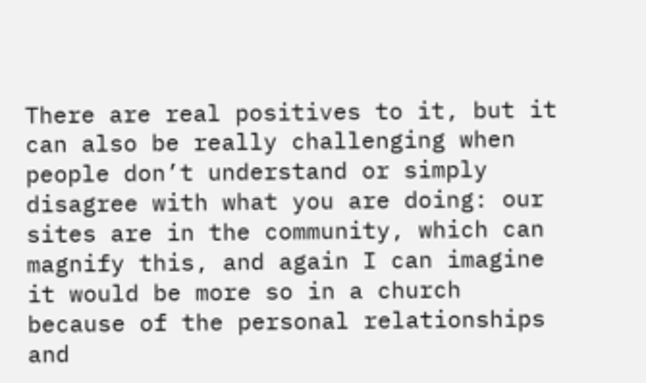There are real positives to it, but it can also be really challenging when people don’t understand or simply disagree with what you are doing: our sites are in the community, which can magnify this, and again I can imagine it would be more so in a church because of the personal relationships and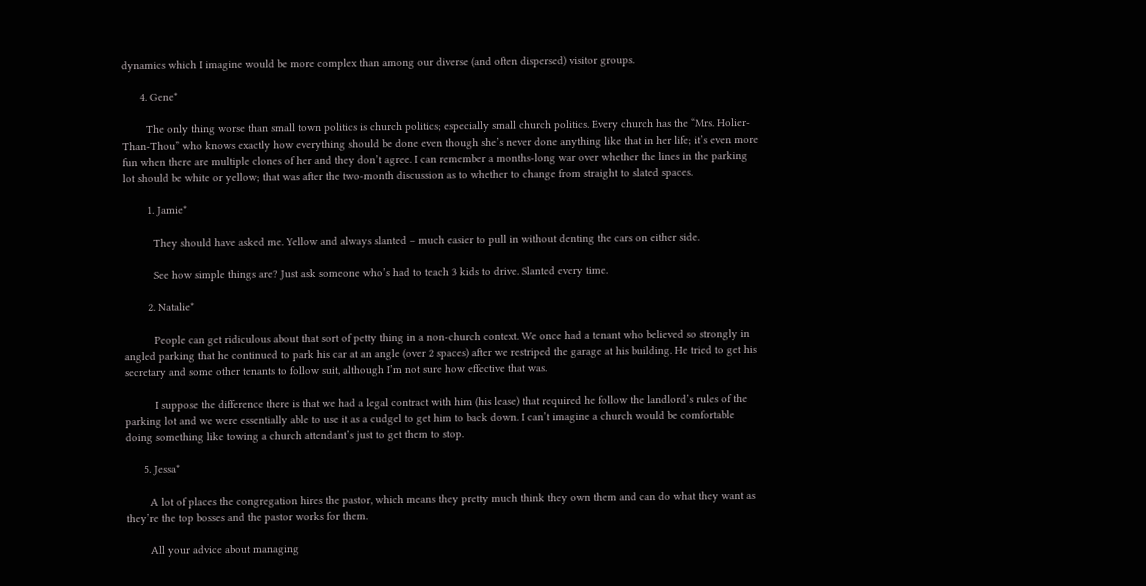dynamics which I imagine would be more complex than among our diverse (and often dispersed) visitor groups.

      4. Gene*

        The only thing worse than small town politics is church politics; especially small church politics. Every church has the “Mrs. Holier-Than-Thou” who knows exactly how everything should be done even though she’s never done anything like that in her life; it’s even more fun when there are multiple clones of her and they don’t agree. I can remember a months-long war over whether the lines in the parking lot should be white or yellow; that was after the two-month discussion as to whether to change from straight to slated spaces.

        1. Jamie*

          They should have asked me. Yellow and always slanted – much easier to pull in without denting the cars on either side.

          See how simple things are? Just ask someone who’s had to teach 3 kids to drive. Slanted every time.

        2. Natalie*

          People can get ridiculous about that sort of petty thing in a non-church context. We once had a tenant who believed so strongly in angled parking that he continued to park his car at an angle (over 2 spaces) after we restriped the garage at his building. He tried to get his secretary and some other tenants to follow suit, although I’m not sure how effective that was.

          I suppose the difference there is that we had a legal contract with him (his lease) that required he follow the landlord’s rules of the parking lot and we were essentially able to use it as a cudgel to get him to back down. I can’t imagine a church would be comfortable doing something like towing a church attendant’s just to get them to stop.

      5. Jessa*

        A lot of places the congregation hires the pastor, which means they pretty much think they own them and can do what they want as they’re the top bosses and the pastor works for them.

        All your advice about managing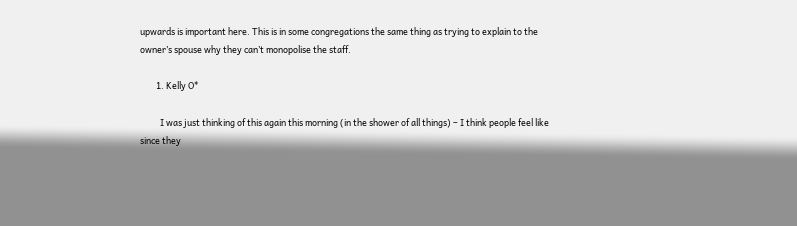upwards is important here. This is in some congregations the same thing as trying to explain to the owner’s spouse why they can’t monopolise the staff.

        1. Kelly O*

          I was just thinking of this again this morning (in the shower of all things) – I think people feel like since they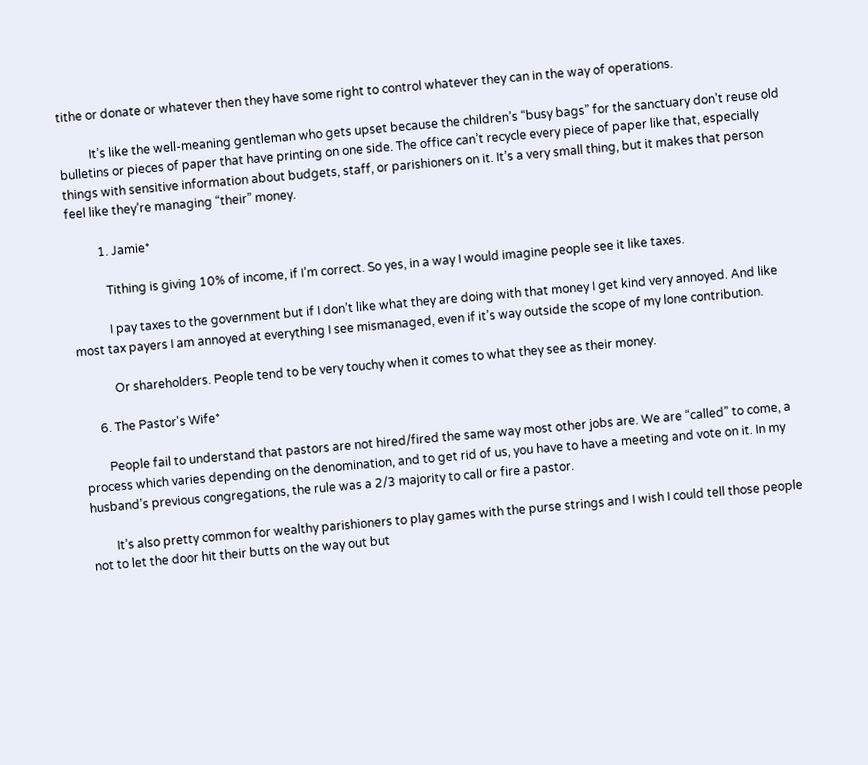tithe or donate or whatever then they have some right to control whatever they can in the way of operations.

          It’s like the well-meaning gentleman who gets upset because the children’s “busy bags” for the sanctuary don’t reuse old bulletins or pieces of paper that have printing on one side. The office can’t recycle every piece of paper like that, especially things with sensitive information about budgets, staff, or parishioners on it. It’s a very small thing, but it makes that person feel like they’re managing “their” money.

          1. Jamie*

            Tithing is giving 10% of income, if I’m correct. So yes, in a way I would imagine people see it like taxes.

            I pay taxes to the government but if I don’t like what they are doing with that money I get kind very annoyed. And like most tax payers I am annoyed at everything I see mismanaged, even if it’s way outside the scope of my lone contribution.

            Or shareholders. People tend to be very touchy when it comes to what they see as their money.

      6. The Pastor's Wife*

        People fail to understand that pastors are not hired/fired the same way most other jobs are. We are “called” to come, a process which varies depending on the denomination, and to get rid of us, you have to have a meeting and vote on it. In my husband’s previous congregations, the rule was a 2/3 majority to call or fire a pastor.

        It’s also pretty common for wealthy parishioners to play games with the purse strings and I wish I could tell those people not to let the door hit their butts on the way out but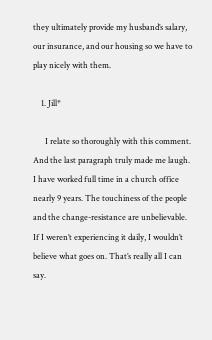they ultimately provide my husband’s salary, our insurance, and our housing so we have to play nicely with them.

    1. Jill*

      I relate so thoroughly with this comment. And the last paragraph truly made me laugh. I have worked full time in a church office nearly 9 years. The touchiness of the people and the change-resistance are unbelievable. If I weren’t experiencing it daily, I wouldn’t believe what goes on. That’s really all I can say.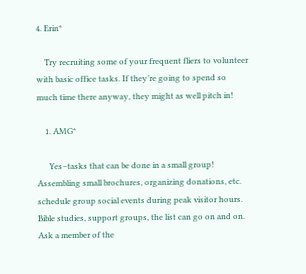4. Erin*

    Try recruiting some of your frequent fliers to volunteer with basic office tasks. If they’re going to spend so much time there anyway, they might as well pitch in!

    1. AMG*

      Yes–tasks that can be done in a small group! Assembling small brochures, organizing donations, etc. schedule group social events during peak visitor hours. Bible studies, support groups, the list can go on and on. Ask a member of the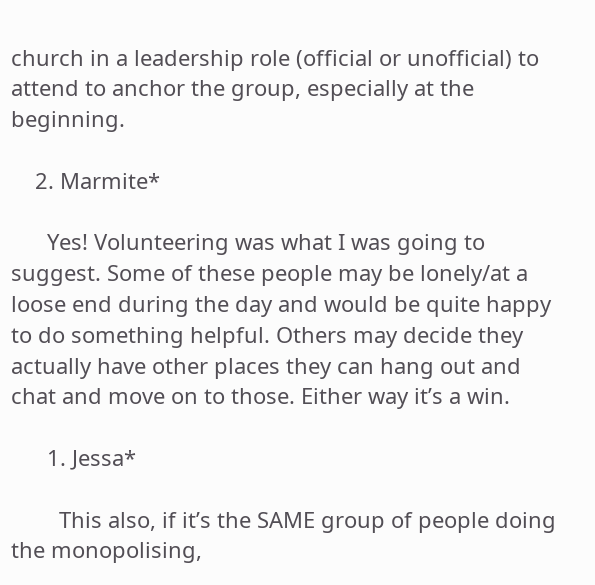church in a leadership role (official or unofficial) to attend to anchor the group, especially at the beginning.

    2. Marmite*

      Yes! Volunteering was what I was going to suggest. Some of these people may be lonely/at a loose end during the day and would be quite happy to do something helpful. Others may decide they actually have other places they can hang out and chat and move on to those. Either way it’s a win.

      1. Jessa*

        This also, if it’s the SAME group of people doing the monopolising,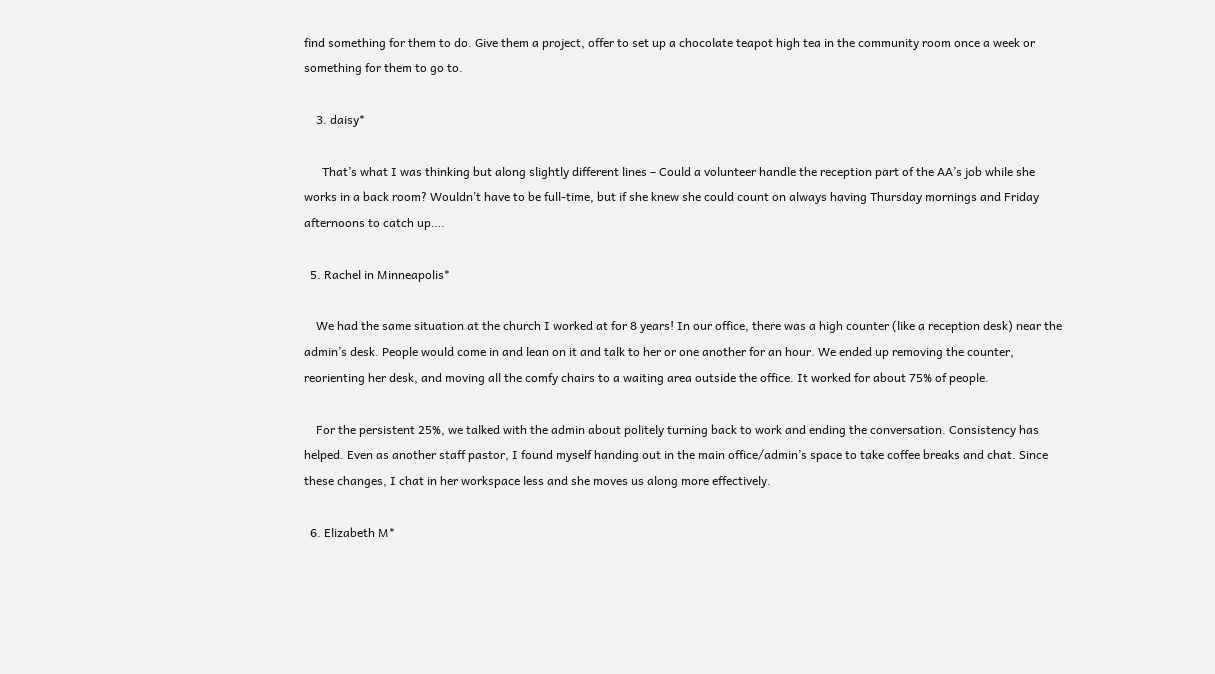find something for them to do. Give them a project, offer to set up a chocolate teapot high tea in the community room once a week or something for them to go to.

    3. daisy*

      That’s what I was thinking but along slightly different lines – Could a volunteer handle the reception part of the AA’s job while she works in a back room? Wouldn’t have to be full-time, but if she knew she could count on always having Thursday mornings and Friday afternoons to catch up….

  5. Rachel in Minneapolis*

    We had the same situation at the church I worked at for 8 years! In our office, there was a high counter (like a reception desk) near the admin’s desk. People would come in and lean on it and talk to her or one another for an hour. We ended up removing the counter, reorienting her desk, and moving all the comfy chairs to a waiting area outside the office. It worked for about 75% of people.

    For the persistent 25%, we talked with the admin about politely turning back to work and ending the conversation. Consistency has helped. Even as another staff pastor, I found myself handing out in the main office/admin’s space to take coffee breaks and chat. Since these changes, I chat in her workspace less and she moves us along more effectively.

  6. Elizabeth M*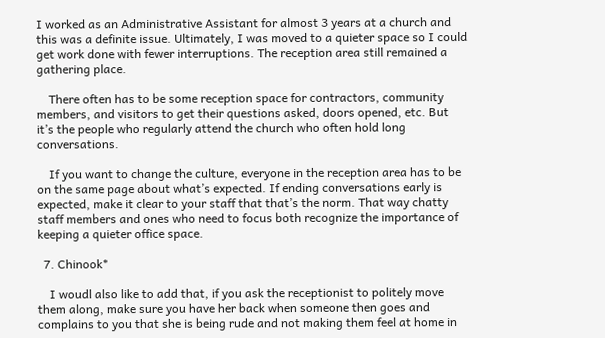I worked as an Administrative Assistant for almost 3 years at a church and this was a definite issue. Ultimately, I was moved to a quieter space so I could get work done with fewer interruptions. The reception area still remained a gathering place.

    There often has to be some reception space for contractors, community members, and visitors to get their questions asked, doors opened, etc. But it’s the people who regularly attend the church who often hold long conversations.

    If you want to change the culture, everyone in the reception area has to be on the same page about what’s expected. If ending conversations early is expected, make it clear to your staff that that’s the norm. That way chatty staff members and ones who need to focus both recognize the importance of keeping a quieter office space.

  7. Chinook*

    I woudl also like to add that, if you ask the receptionist to politely move them along, make sure you have her back when someone then goes and complains to you that she is being rude and not making them feel at home in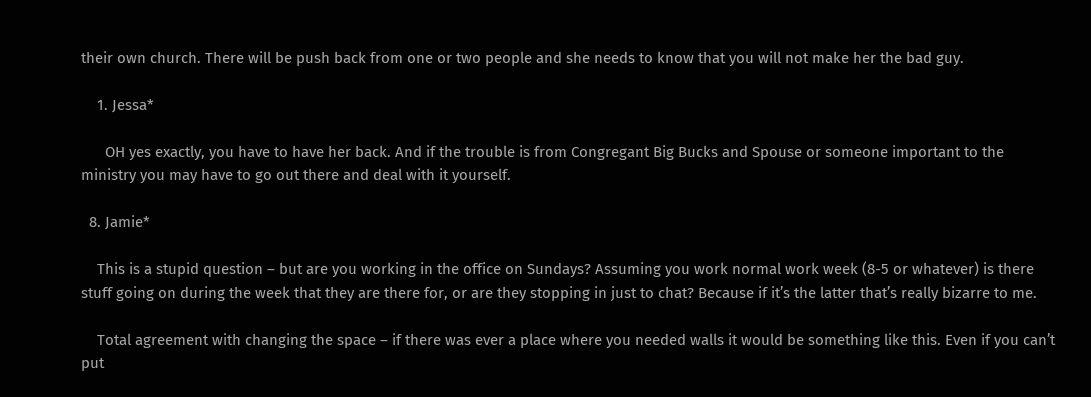their own church. There will be push back from one or two people and she needs to know that you will not make her the bad guy.

    1. Jessa*

      OH yes exactly, you have to have her back. And if the trouble is from Congregant Big Bucks and Spouse or someone important to the ministry you may have to go out there and deal with it yourself.

  8. Jamie*

    This is a stupid question – but are you working in the office on Sundays? Assuming you work normal work week (8-5 or whatever) is there stuff going on during the week that they are there for, or are they stopping in just to chat? Because if it’s the latter that’s really bizarre to me.

    Total agreement with changing the space – if there was ever a place where you needed walls it would be something like this. Even if you can’t put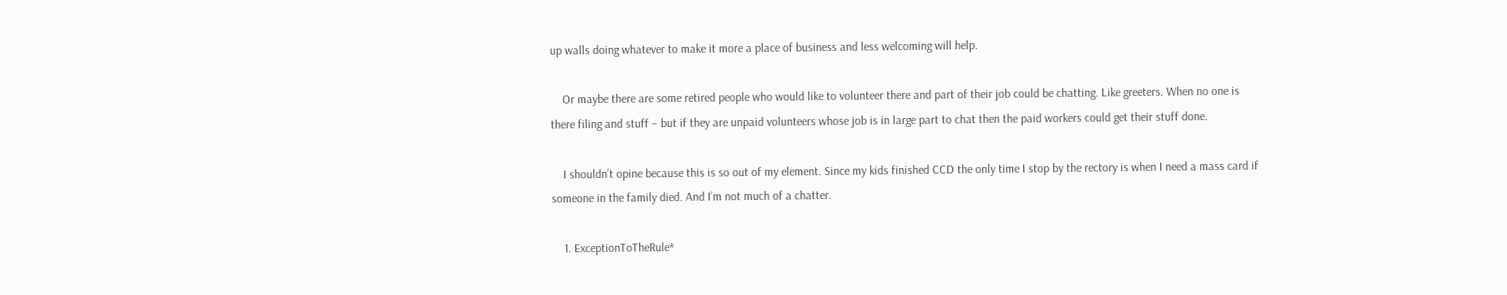up walls doing whatever to make it more a place of business and less welcoming will help.

    Or maybe there are some retired people who would like to volunteer there and part of their job could be chatting. Like greeters. When no one is there filing and stuff – but if they are unpaid volunteers whose job is in large part to chat then the paid workers could get their stuff done.

    I shouldn’t opine because this is so out of my element. Since my kids finished CCD the only time I stop by the rectory is when I need a mass card if someone in the family died. And I’m not much of a chatter.

    1. ExceptionToTheRule*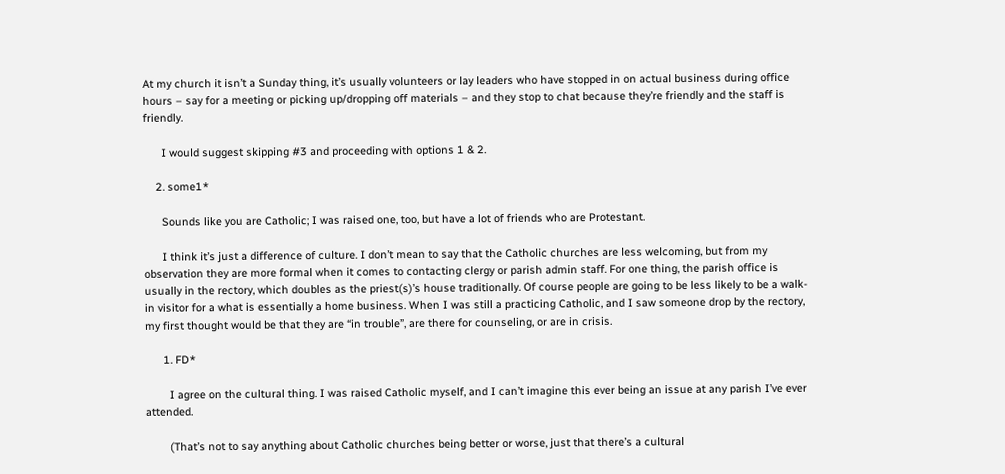At my church it isn’t a Sunday thing, it’s usually volunteers or lay leaders who have stopped in on actual business during office hours – say for a meeting or picking up/dropping off materials – and they stop to chat because they’re friendly and the staff is friendly.

      I would suggest skipping #3 and proceeding with options 1 & 2.

    2. some1*

      Sounds like you are Catholic; I was raised one, too, but have a lot of friends who are Protestant.

      I think it’s just a difference of culture. I don’t mean to say that the Catholic churches are less welcoming, but from my observation they are more formal when it comes to contacting clergy or parish admin staff. For one thing, the parish office is usually in the rectory, which doubles as the priest(s)’s house traditionally. Of course people are going to be less likely to be a walk-in visitor for a what is essentially a home business. When I was still a practicing Catholic, and I saw someone drop by the rectory, my first thought would be that they are “in trouble”, are there for counseling, or are in crisis.

      1. FD*

        I agree on the cultural thing. I was raised Catholic myself, and I can’t imagine this ever being an issue at any parish I’ve ever attended.

        (That’s not to say anything about Catholic churches being better or worse, just that there’s a cultural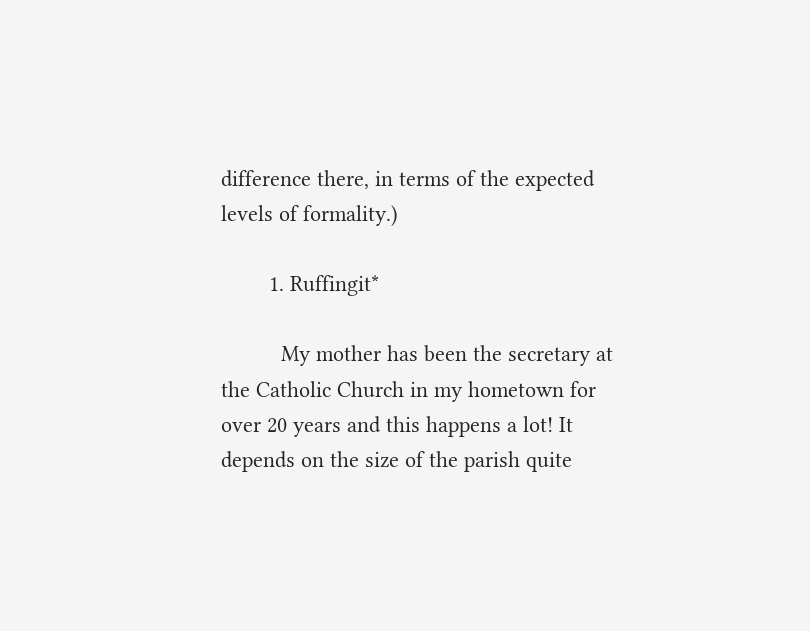difference there, in terms of the expected levels of formality.)

        1. Ruffingit*

          My mother has been the secretary at the Catholic Church in my hometown for over 20 years and this happens a lot! It depends on the size of the parish quite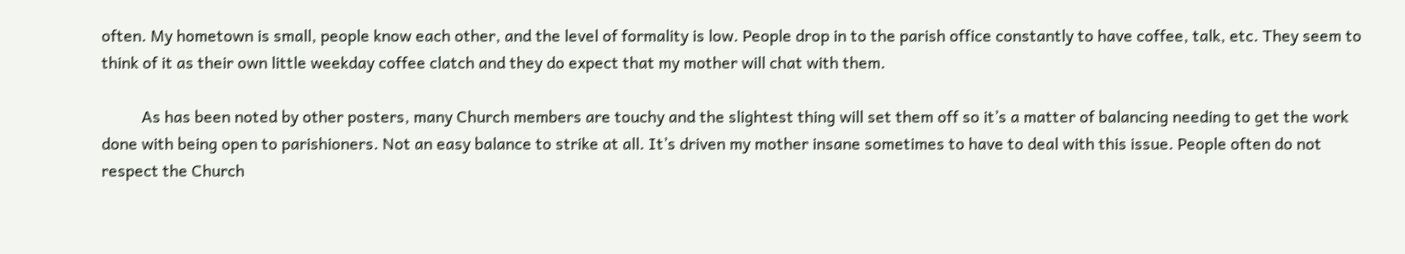often. My hometown is small, people know each other, and the level of formality is low. People drop in to the parish office constantly to have coffee, talk, etc. They seem to think of it as their own little weekday coffee clatch and they do expect that my mother will chat with them.

          As has been noted by other posters, many Church members are touchy and the slightest thing will set them off so it’s a matter of balancing needing to get the work done with being open to parishioners. Not an easy balance to strike at all. It’s driven my mother insane sometimes to have to deal with this issue. People often do not respect the Church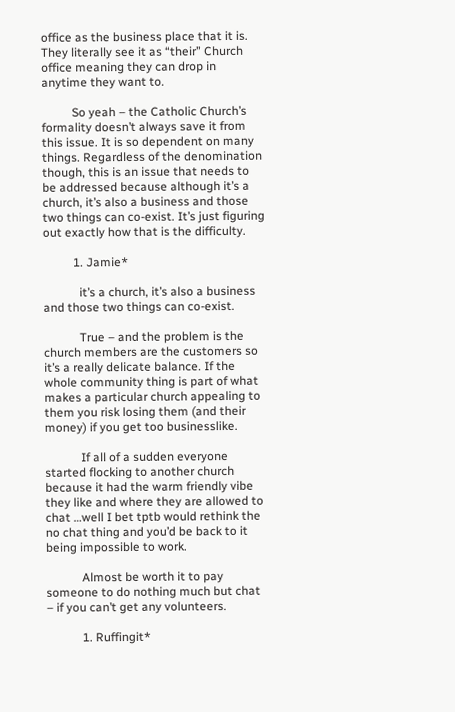office as the business place that it is. They literally see it as “their” Church office meaning they can drop in anytime they want to.

          So yeah – the Catholic Church’s formality doesn’t always save it from this issue. It is so dependent on many things. Regardless of the denomination though, this is an issue that needs to be addressed because although it’s a church, it’s also a business and those two things can co-exist. It’s just figuring out exactly how that is the difficulty.

          1. Jamie*

            it’s a church, it’s also a business and those two things can co-exist.

            True – and the problem is the church members are the customers so it’s a really delicate balance. If the whole community thing is part of what makes a particular church appealing to them you risk losing them (and their money) if you get too businesslike.

            If all of a sudden everyone started flocking to another church because it had the warm friendly vibe they like and where they are allowed to chat …well I bet tptb would rethink the no chat thing and you’d be back to it being impossible to work.

            Almost be worth it to pay someone to do nothing much but chat – if you can’t get any volunteers.

            1. Ruffingit*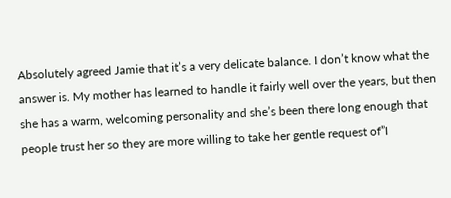Absolutely agreed Jamie that it’s a very delicate balance. I don’t know what the answer is. My mother has learned to handle it fairly well over the years, but then she has a warm, welcoming personality and she’s been there long enough that people trust her so they are more willing to take her gentle request of”I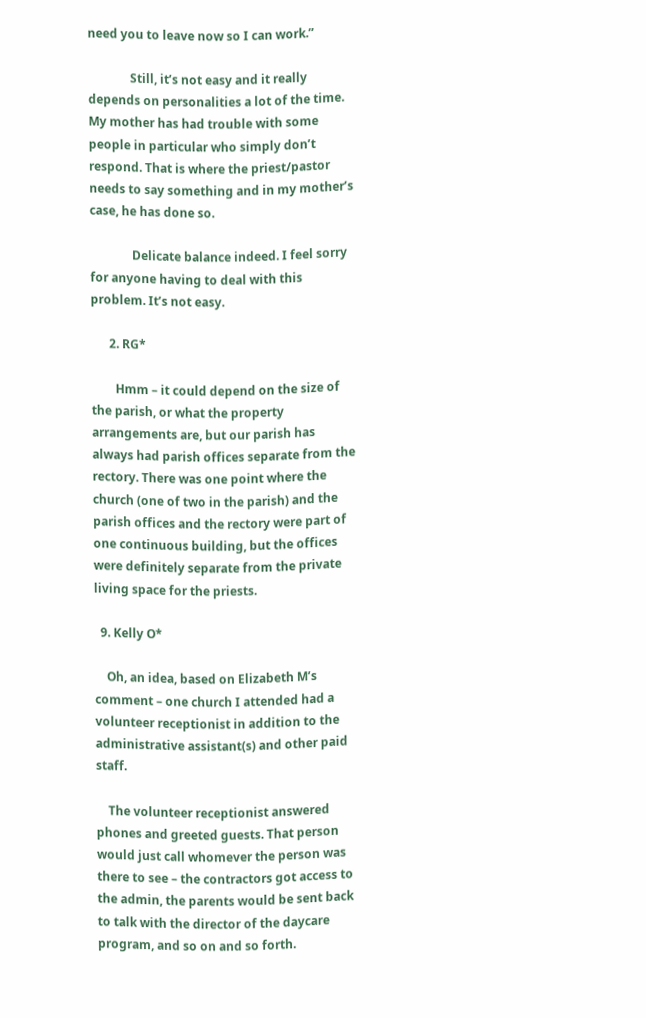need you to leave now so I can work.”

              Still, it’s not easy and it really depends on personalities a lot of the time. My mother has had trouble with some people in particular who simply don’t respond. That is where the priest/pastor needs to say something and in my mother’s case, he has done so.

              Delicate balance indeed. I feel sorry for anyone having to deal with this problem. It’s not easy.

      2. RG*

        Hmm – it could depend on the size of the parish, or what the property arrangements are, but our parish has always had parish offices separate from the rectory. There was one point where the church (one of two in the parish) and the parish offices and the rectory were part of one continuous building, but the offices were definitely separate from the private living space for the priests.

  9. Kelly O*

    Oh, an idea, based on Elizabeth M’s comment – one church I attended had a volunteer receptionist in addition to the administrative assistant(s) and other paid staff.

    The volunteer receptionist answered phones and greeted guests. That person would just call whomever the person was there to see – the contractors got access to the admin, the parents would be sent back to talk with the director of the daycare program, and so on and so forth.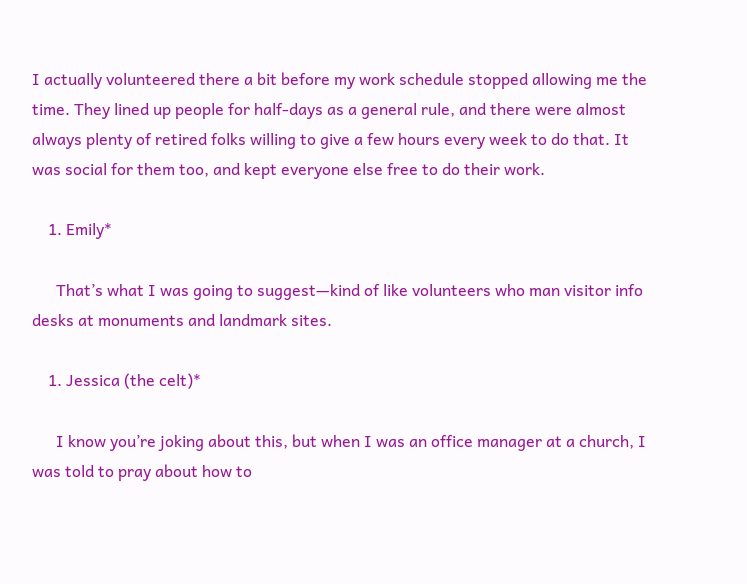I actually volunteered there a bit before my work schedule stopped allowing me the time. They lined up people for half-days as a general rule, and there were almost always plenty of retired folks willing to give a few hours every week to do that. It was social for them too, and kept everyone else free to do their work.

    1. Emily*

      That’s what I was going to suggest—kind of like volunteers who man visitor info desks at monuments and landmark sites.

    1. Jessica (the celt)*

      I know you’re joking about this, but when I was an office manager at a church, I was told to pray about how to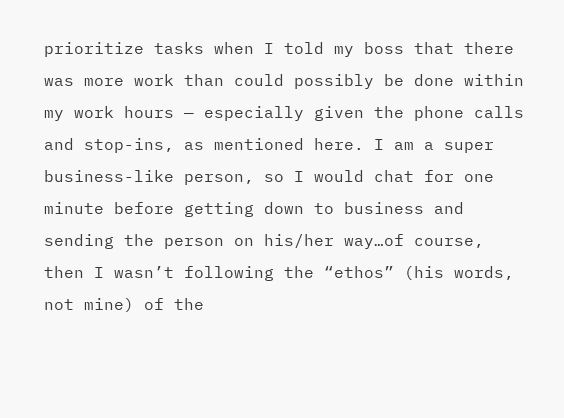prioritize tasks when I told my boss that there was more work than could possibly be done within my work hours — especially given the phone calls and stop-ins, as mentioned here. I am a super business-like person, so I would chat for one minute before getting down to business and sending the person on his/her way…of course, then I wasn’t following the “ethos” (his words, not mine) of the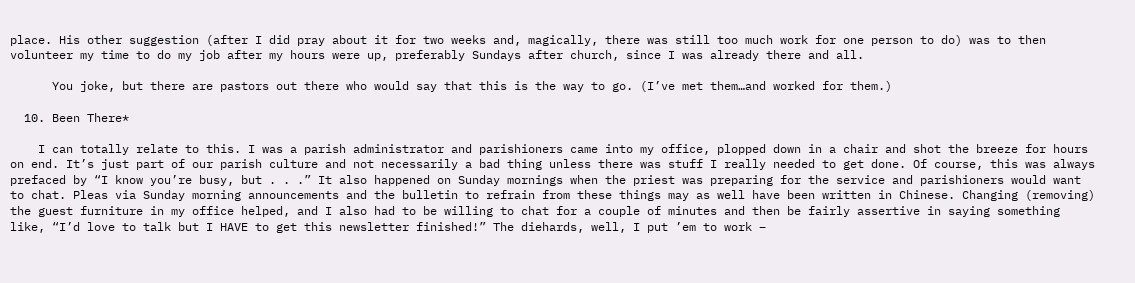place. His other suggestion (after I did pray about it for two weeks and, magically, there was still too much work for one person to do) was to then volunteer my time to do my job after my hours were up, preferably Sundays after church, since I was already there and all.

      You joke, but there are pastors out there who would say that this is the way to go. (I’ve met them…and worked for them.)

  10. Been There*

    I can totally relate to this. I was a parish administrator and parishioners came into my office, plopped down in a chair and shot the breeze for hours on end. It’s just part of our parish culture and not necessarily a bad thing unless there was stuff I really needed to get done. Of course, this was always prefaced by “I know you’re busy, but . . .” It also happened on Sunday mornings when the priest was preparing for the service and parishioners would want to chat. Pleas via Sunday morning announcements and the bulletin to refrain from these things may as well have been written in Chinese. Changing (removing) the guest furniture in my office helped, and I also had to be willing to chat for a couple of minutes and then be fairly assertive in saying something like, “I’d love to talk but I HAVE to get this newsletter finished!” The diehards, well, I put ’em to work –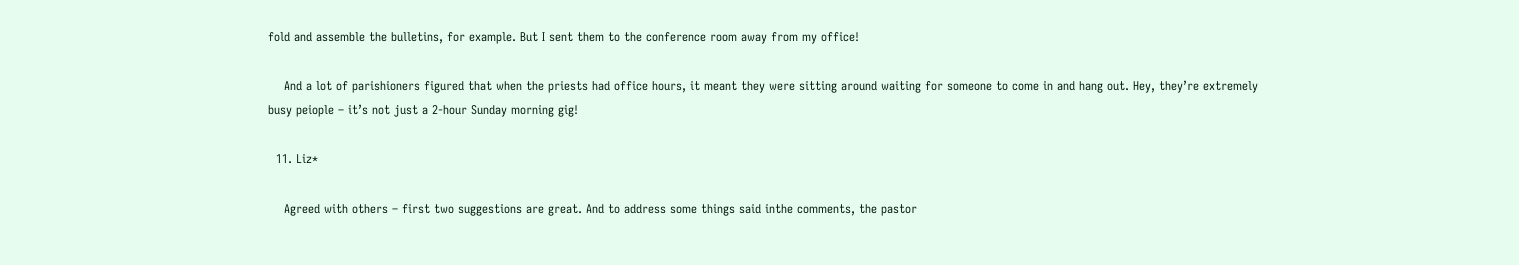fold and assemble the bulletins, for example. But I sent them to the conference room away from my office!

    And a lot of parishioners figured that when the priests had office hours, it meant they were sitting around waiting for someone to come in and hang out. Hey, they’re extremely busy peiople – it’s not just a 2-hour Sunday morning gig!

  11. Liz*

    Agreed with others – first two suggestions are great. And to address some things said inthe comments, the pastor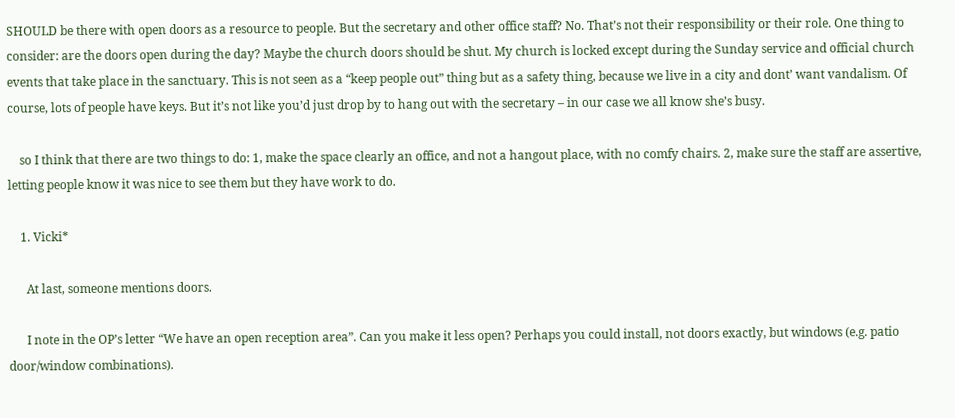SHOULD be there with open doors as a resource to people. But the secretary and other office staff? No. That’s not their responsibility or their role. One thing to consider: are the doors open during the day? Maybe the church doors should be shut. My church is locked except during the Sunday service and official church events that take place in the sanctuary. This is not seen as a “keep people out” thing but as a safety thing, because we live in a city and dont’ want vandalism. Of course, lots of people have keys. But it’s not like you’d just drop by to hang out with the secretary – in our case we all know she’s busy.

    so I think that there are two things to do: 1, make the space clearly an office, and not a hangout place, with no comfy chairs. 2, make sure the staff are assertive, letting people know it was nice to see them but they have work to do.

    1. Vicki*

      At last, someone mentions doors.

      I note in the OP’s letter “We have an open reception area”. Can you make it less open? Perhaps you could install, not doors exactly, but windows (e.g. patio door/window combinations).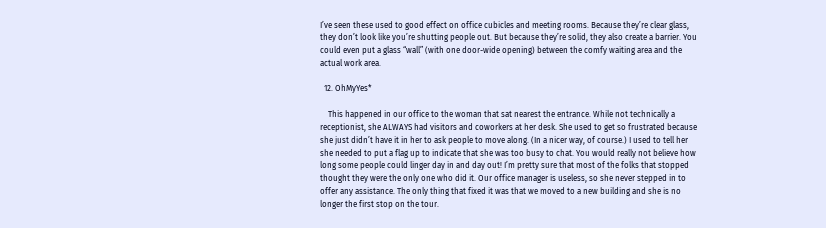I’ve seen these used to good effect on office cubicles and meeting rooms. Because they’re clear glass, they don’t look like you’re shutting people out. But because they’re solid, they also create a barrier. You could even put a glass “wall” (with one door-wide opening) between the comfy waiting area and the actual work area.

  12. OhMyYes*

    This happened in our office to the woman that sat nearest the entrance. While not technically a receptionist, she ALWAYS had visitors and coworkers at her desk. She used to get so frustrated because she just didn’t have it in her to ask people to move along. (In a nicer way, of course.) I used to tell her she needed to put a flag up to indicate that she was too busy to chat. You would really not believe how long some people could linger day in and day out! I’m pretty sure that most of the folks that stopped thought they were the only one who did it. Our office manager is useless, so she never stepped in to offer any assistance. The only thing that fixed it was that we moved to a new building and she is no longer the first stop on the tour.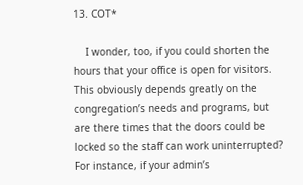13. COT*

    I wonder, too, if you could shorten the hours that your office is open for visitors. This obviously depends greatly on the congregation’s needs and programs, but are there times that the doors could be locked so the staff can work uninterrupted? For instance, if your admin’s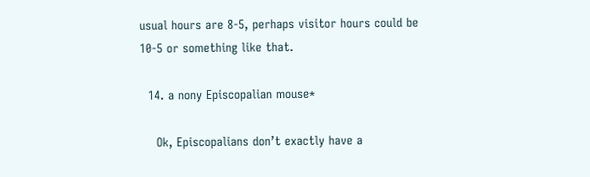usual hours are 8-5, perhaps visitor hours could be 10-5 or something like that.

  14. a nony Episcopalian mouse*

    Ok, Episcopalians don’t exactly have a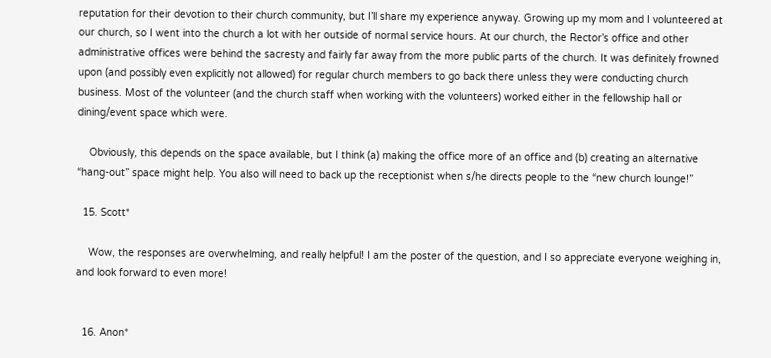reputation for their devotion to their church community, but I’ll share my experience anyway. Growing up my mom and I volunteered at our church, so I went into the church a lot with her outside of normal service hours. At our church, the Rector’s office and other administrative offices were behind the sacresty and fairly far away from the more public parts of the church. It was definitely frowned upon (and possibly even explicitly not allowed) for regular church members to go back there unless they were conducting church business. Most of the volunteer (and the church staff when working with the volunteers) worked either in the fellowship hall or dining/event space which were.

    Obviously, this depends on the space available, but I think (a) making the office more of an office and (b) creating an alternative “hang-out” space might help. You also will need to back up the receptionist when s/he directs people to the “new church lounge!”

  15. Scott*

    Wow, the responses are overwhelming, and really helpful! I am the poster of the question, and I so appreciate everyone weighing in, and look forward to even more!


  16. Anon*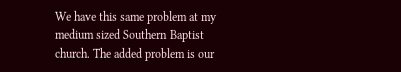We have this same problem at my medium sized Southern Baptist church. The added problem is our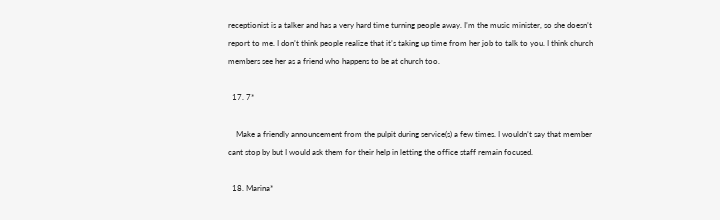receptionist is a talker and has a very hard time turning people away. I’m the music minister, so she doesn’t report to me. I don’t think people realize that it’s taking up time from her job to talk to you. I think church members see her as a friend who happens to be at church too.

  17. 7*

    Make a friendly announcement from the pulpit during service(s) a few times. I wouldn’t say that member cant stop by but I would ask them for their help in letting the office staff remain focused.

  18. Marina*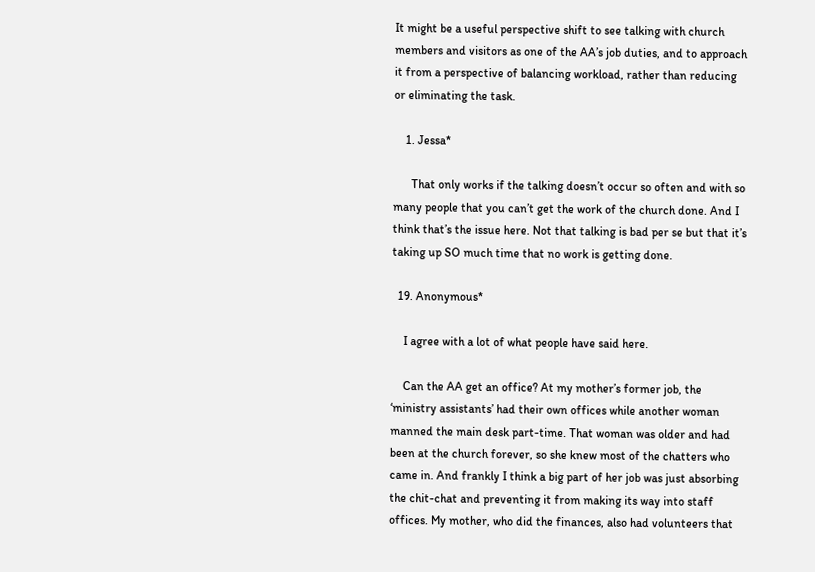It might be a useful perspective shift to see talking with church members and visitors as one of the AA’s job duties, and to approach it from a perspective of balancing workload, rather than reducing or eliminating the task.

    1. Jessa*

      That only works if the talking doesn’t occur so often and with so many people that you can’t get the work of the church done. And I think that’s the issue here. Not that talking is bad per se but that it’s taking up SO much time that no work is getting done.

  19. Anonymous*

    I agree with a lot of what people have said here.

    Can the AA get an office? At my mother’s former job, the ‘ministry assistants’ had their own offices while another woman manned the main desk part-time. That woman was older and had been at the church forever, so she knew most of the chatters who came in. And frankly I think a big part of her job was just absorbing the chit-chat and preventing it from making its way into staff offices. My mother, who did the finances, also had volunteers that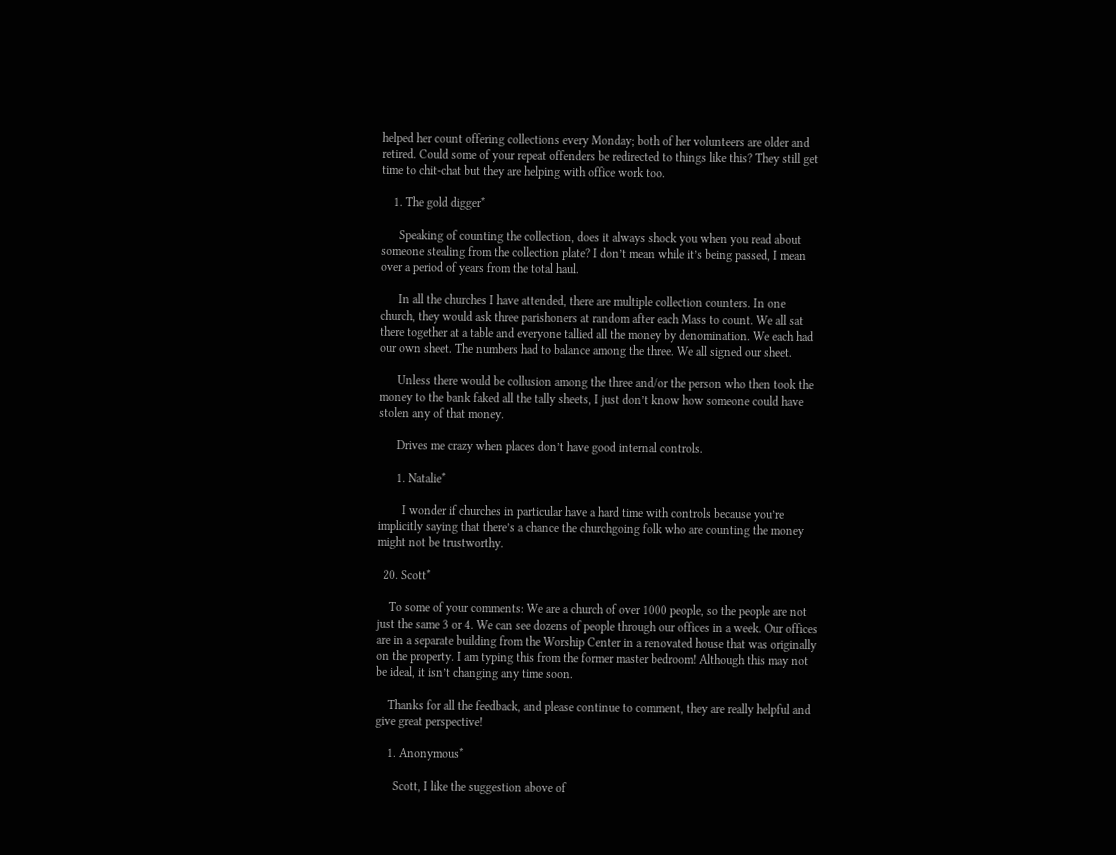helped her count offering collections every Monday; both of her volunteers are older and retired. Could some of your repeat offenders be redirected to things like this? They still get time to chit-chat but they are helping with office work too.

    1. The gold digger*

      Speaking of counting the collection, does it always shock you when you read about someone stealing from the collection plate? I don’t mean while it’s being passed, I mean over a period of years from the total haul.

      In all the churches I have attended, there are multiple collection counters. In one church, they would ask three parishoners at random after each Mass to count. We all sat there together at a table and everyone tallied all the money by denomination. We each had our own sheet. The numbers had to balance among the three. We all signed our sheet.

      Unless there would be collusion among the three and/or the person who then took the money to the bank faked all the tally sheets, I just don’t know how someone could have stolen any of that money.

      Drives me crazy when places don’t have good internal controls.

      1. Natalie*

        I wonder if churches in particular have a hard time with controls because you’re implicitly saying that there’s a chance the churchgoing folk who are counting the money might not be trustworthy.

  20. Scott*

    To some of your comments: We are a church of over 1000 people, so the people are not just the same 3 or 4. We can see dozens of people through our offices in a week. Our offices are in a separate building from the Worship Center in a renovated house that was originally on the property. I am typing this from the former master bedroom! Although this may not be ideal, it isn’t changing any time soon.

    Thanks for all the feedback, and please continue to comment, they are really helpful and give great perspective!

    1. Anonymous*

      Scott, I like the suggestion above of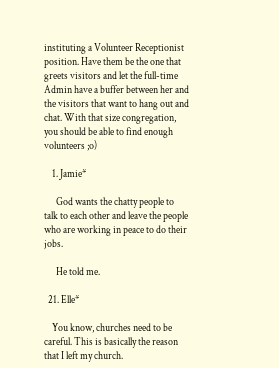instituting a Volunteer Receptionist position. Have them be the one that greets visitors and let the full-time Admin have a buffer between her and the visitors that want to hang out and chat. With that size congregation, you should be able to find enough volunteers ;o)

    1. Jamie*

      God wants the chatty people to talk to each other and leave the people who are working in peace to do their jobs.

      He told me.

  21. Elle*

    You know, churches need to be careful. This is basically the reason that I left my church.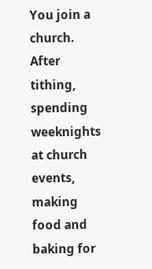You join a church. After tithing, spending weeknights at church events, making food and baking for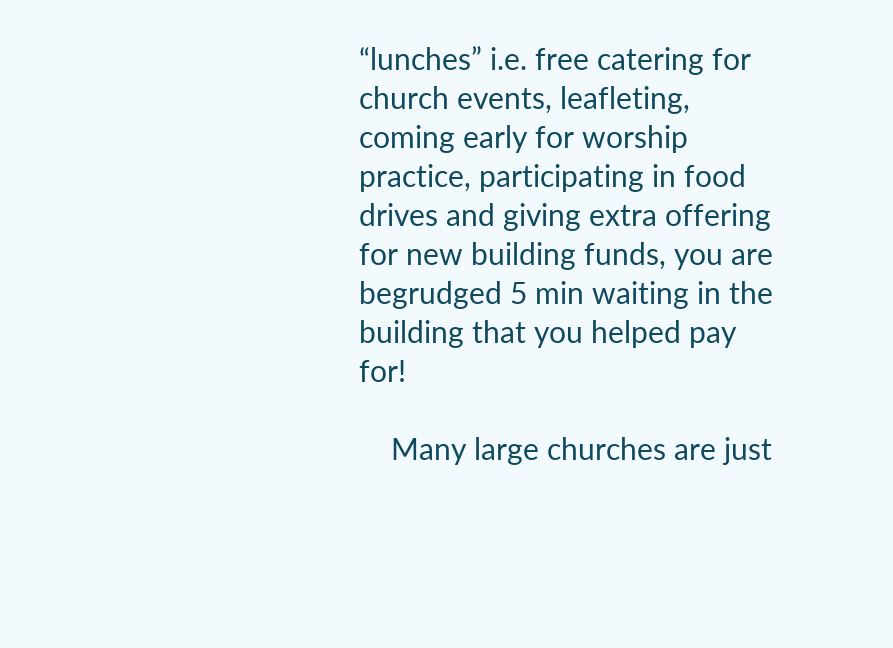“lunches” i.e. free catering for church events, leafleting, coming early for worship practice, participating in food drives and giving extra offering for new building funds, you are begrudged 5 min waiting in the building that you helped pay for!

    Many large churches are just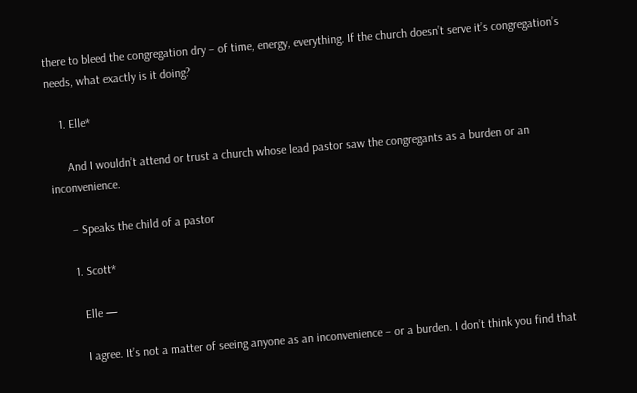there to bleed the congregation dry – of time, energy, everything. If the church doesn’t serve it’s congregation’s needs, what exactly is it doing?

    1. Elle*

      And I wouldn’t attend or trust a church whose lead pastor saw the congregants as a burden or an inconvenience.

      – Speaks the child of a pastor

      1. Scott*

        Elle —

        I agree. It’s not a matter of seeing anyone as an inconvenience – or a burden. I don’t think you find that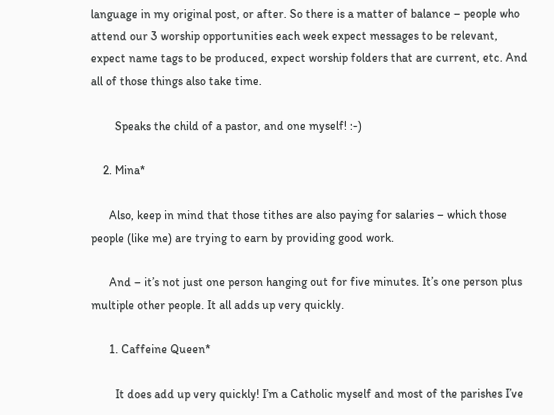language in my original post, or after. So there is a matter of balance – people who attend our 3 worship opportunities each week expect messages to be relevant, expect name tags to be produced, expect worship folders that are current, etc. And all of those things also take time.

        Speaks the child of a pastor, and one myself! :-)

    2. Mina*

      Also, keep in mind that those tithes are also paying for salaries – which those people (like me) are trying to earn by providing good work.

      And – it’s not just one person hanging out for five minutes. It’s one person plus multiple other people. It all adds up very quickly.

      1. Caffeine Queen*

        It does add up very quickly! I’m a Catholic myself and most of the parishes I’ve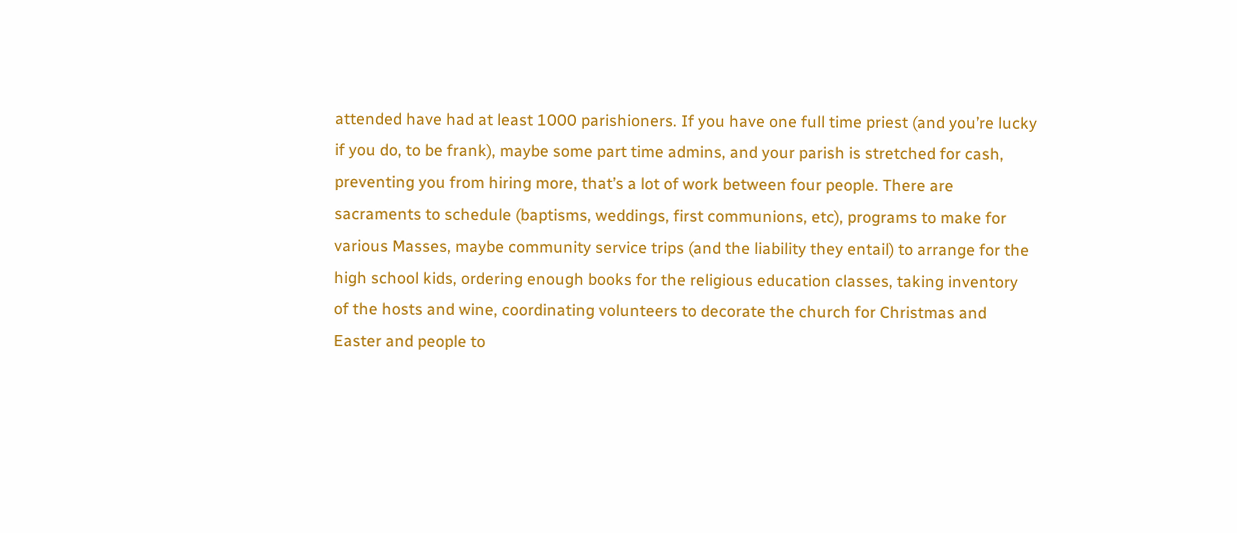attended have had at least 1000 parishioners. If you have one full time priest (and you’re lucky if you do, to be frank), maybe some part time admins, and your parish is stretched for cash, preventing you from hiring more, that’s a lot of work between four people. There are sacraments to schedule (baptisms, weddings, first communions, etc), programs to make for various Masses, maybe community service trips (and the liability they entail) to arrange for the high school kids, ordering enough books for the religious education classes, taking inventory of the hosts and wine, coordinating volunteers to decorate the church for Christmas and Easter and people to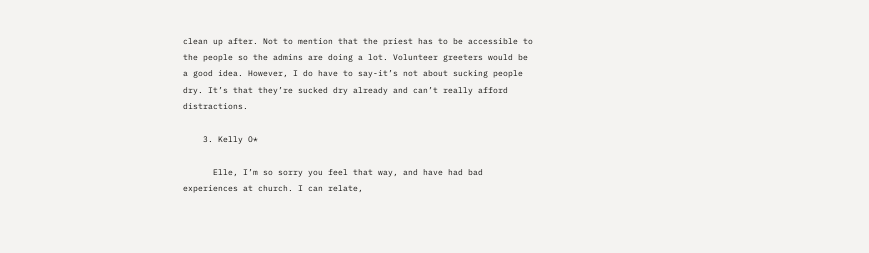clean up after. Not to mention that the priest has to be accessible to the people so the admins are doing a lot. Volunteer greeters would be a good idea. However, I do have to say-it’s not about sucking people dry. It’s that they’re sucked dry already and can’t really afford distractions.

    3. Kelly O*

      Elle, I’m so sorry you feel that way, and have had bad experiences at church. I can relate,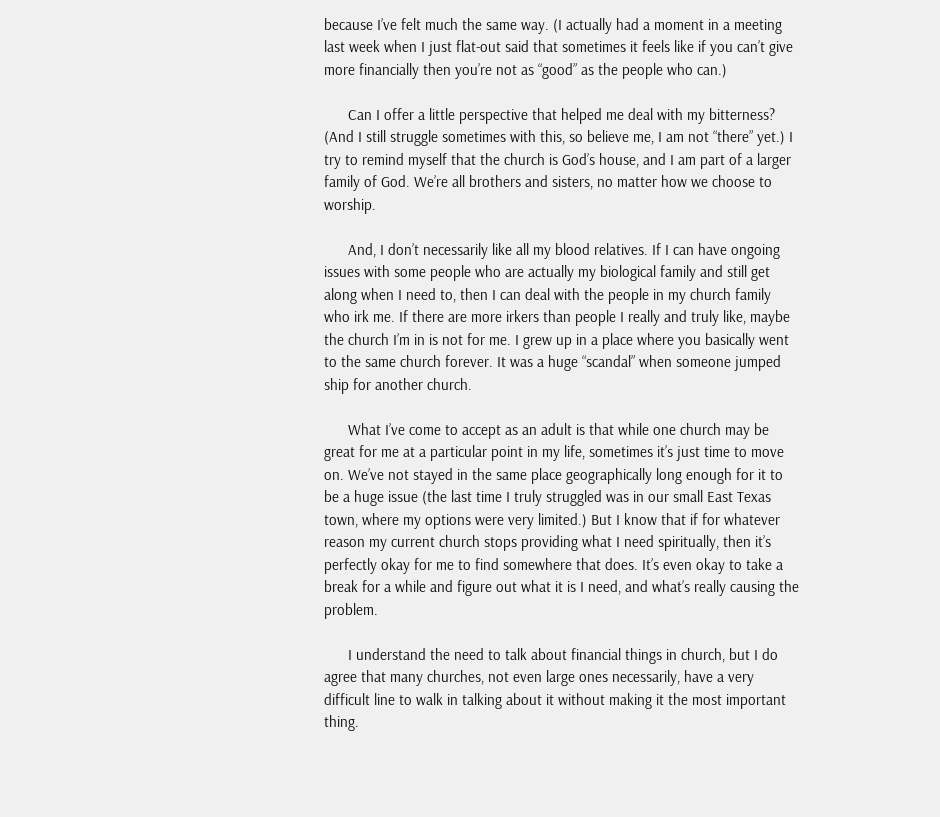because I’ve felt much the same way. (I actually had a moment in a meeting last week when I just flat-out said that sometimes it feels like if you can’t give more financially then you’re not as “good” as the people who can.)

      Can I offer a little perspective that helped me deal with my bitterness? (And I still struggle sometimes with this, so believe me, I am not “there” yet.) I try to remind myself that the church is God’s house, and I am part of a larger family of God. We’re all brothers and sisters, no matter how we choose to worship.

      And, I don’t necessarily like all my blood relatives. If I can have ongoing issues with some people who are actually my biological family and still get along when I need to, then I can deal with the people in my church family who irk me. If there are more irkers than people I really and truly like, maybe the church I’m in is not for me. I grew up in a place where you basically went to the same church forever. It was a huge “scandal” when someone jumped ship for another church.

      What I’ve come to accept as an adult is that while one church may be great for me at a particular point in my life, sometimes it’s just time to move on. We’ve not stayed in the same place geographically long enough for it to be a huge issue (the last time I truly struggled was in our small East Texas town, where my options were very limited.) But I know that if for whatever reason my current church stops providing what I need spiritually, then it’s perfectly okay for me to find somewhere that does. It’s even okay to take a break for a while and figure out what it is I need, and what’s really causing the problem.

      I understand the need to talk about financial things in church, but I do agree that many churches, not even large ones necessarily, have a very difficult line to walk in talking about it without making it the most important thing.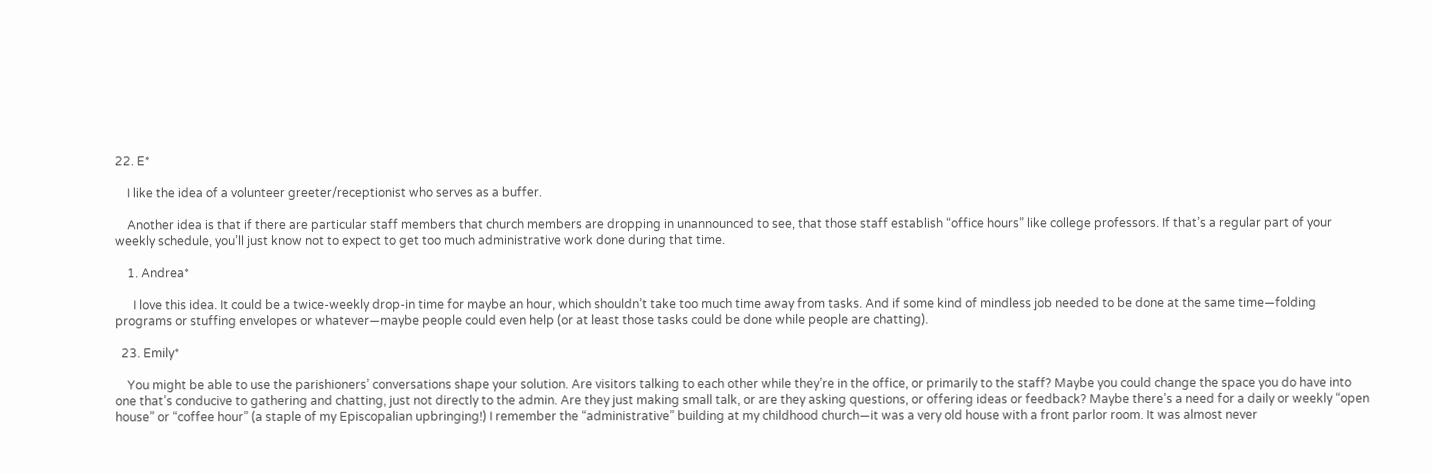22. E*

    I like the idea of a volunteer greeter/receptionist who serves as a buffer.

    Another idea is that if there are particular staff members that church members are dropping in unannounced to see, that those staff establish “office hours” like college professors. If that’s a regular part of your weekly schedule, you’ll just know not to expect to get too much administrative work done during that time.

    1. Andrea*

      I love this idea. It could be a twice-weekly drop-in time for maybe an hour, which shouldn’t take too much time away from tasks. And if some kind of mindless job needed to be done at the same time—folding programs or stuffing envelopes or whatever—maybe people could even help (or at least those tasks could be done while people are chatting).

  23. Emily*

    You might be able to use the parishioners’ conversations shape your solution. Are visitors talking to each other while they’re in the office, or primarily to the staff? Maybe you could change the space you do have into one that’s conducive to gathering and chatting, just not directly to the admin. Are they just making small talk, or are they asking questions, or offering ideas or feedback? Maybe there’s a need for a daily or weekly “open house” or “coffee hour” (a staple of my Episcopalian upbringing!) I remember the “administrative” building at my childhood church—it was a very old house with a front parlor room. It was almost never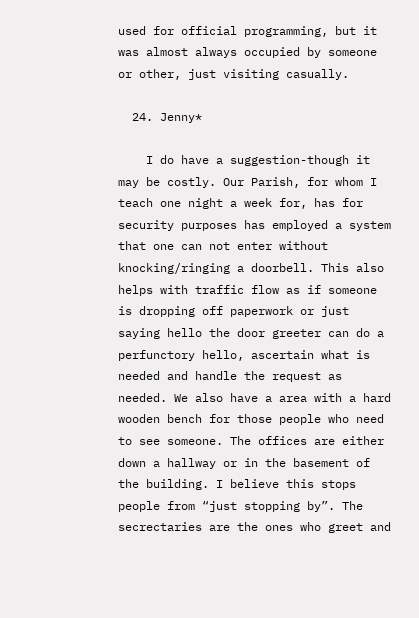used for official programming, but it was almost always occupied by someone or other, just visiting casually.

  24. Jenny*

    I do have a suggestion-though it may be costly. Our Parish, for whom I teach one night a week for, has for security purposes has employed a system that one can not enter without knocking/ringing a doorbell. This also helps with traffic flow as if someone is dropping off paperwork or just saying hello the door greeter can do a perfunctory hello, ascertain what is needed and handle the request as needed. We also have a area with a hard wooden bench for those people who need to see someone. The offices are either down a hallway or in the basement of the building. I believe this stops people from “just stopping by”. The secrectaries are the ones who greet and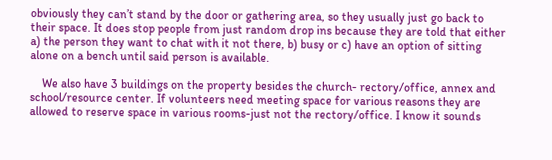obviously they can’t stand by the door or gathering area, so they usually just go back to their space. It does stop people from just random drop ins because they are told that either a) the person they want to chat with it not there, b) busy or c) have an option of sitting alone on a bench until said person is available.

    We also have 3 buildings on the property besides the church- rectory/office, annex and school/resource center. If volunteers need meeting space for various reasons they are allowed to reserve space in various rooms-just not the rectory/office. I know it sounds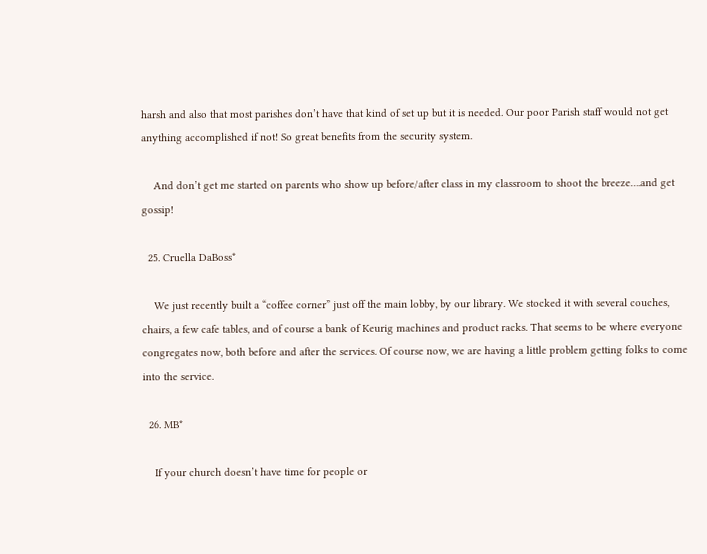harsh and also that most parishes don’t have that kind of set up but it is needed. Our poor Parish staff would not get anything accomplished if not! So great benefits from the security system.

    And don’t get me started on parents who show up before/after class in my classroom to shoot the breeze….and get gossip!

  25. Cruella DaBoss*

    We just recently built a “coffee corner” just off the main lobby, by our library. We stocked it with several couches, chairs, a few cafe tables, and of course a bank of Keurig machines and product racks. That seems to be where everyone congregates now, both before and after the services. Of course now, we are having a little problem getting folks to come into the service.

  26. MB*

    If your church doesn’t have time for people or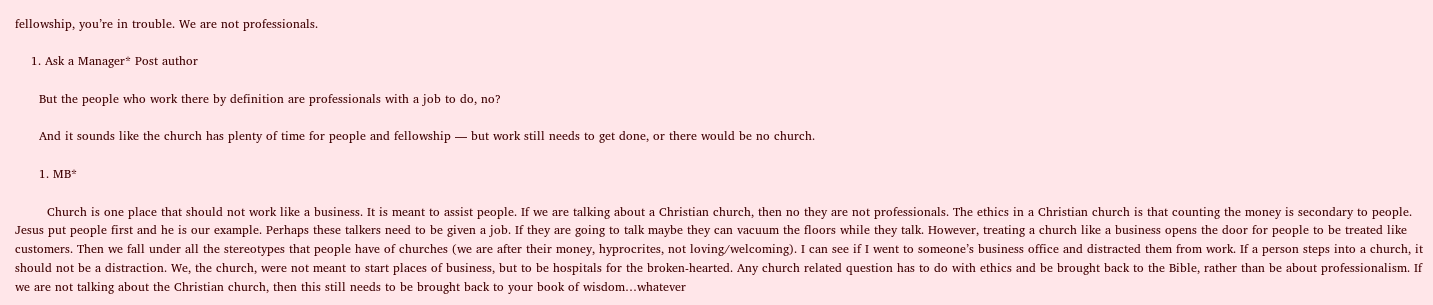fellowship, you’re in trouble. We are not professionals.

    1. Ask a Manager* Post author

      But the people who work there by definition are professionals with a job to do, no?

      And it sounds like the church has plenty of time for people and fellowship — but work still needs to get done, or there would be no church.

      1. MB*

        Church is one place that should not work like a business. It is meant to assist people. If we are talking about a Christian church, then no they are not professionals. The ethics in a Christian church is that counting the money is secondary to people. Jesus put people first and he is our example. Perhaps these talkers need to be given a job. If they are going to talk maybe they can vacuum the floors while they talk. However, treating a church like a business opens the door for people to be treated like customers. Then we fall under all the stereotypes that people have of churches (we are after their money, hyprocrites, not loving/welcoming). I can see if I went to someone’s business office and distracted them from work. If a person steps into a church, it should not be a distraction. We, the church, were not meant to start places of business, but to be hospitals for the broken-hearted. Any church related question has to do with ethics and be brought back to the Bible, rather than be about professionalism. If we are not talking about the Christian church, then this still needs to be brought back to your book of wisdom…whatever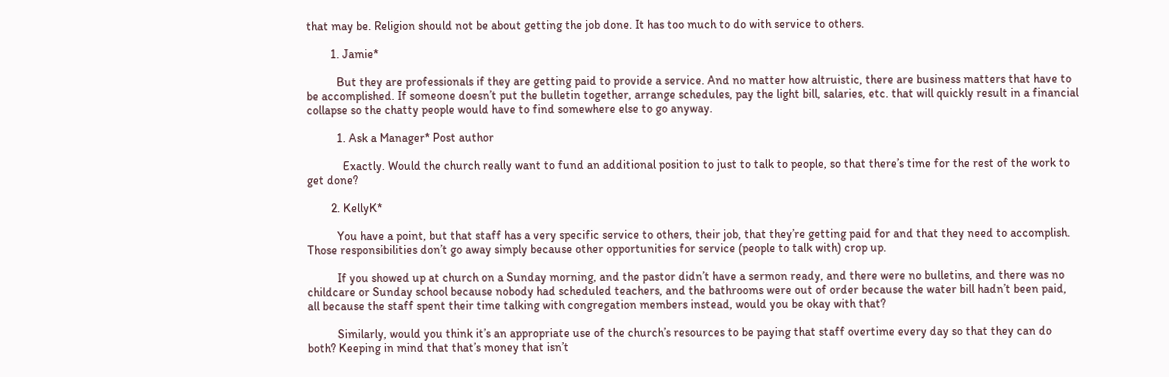that may be. Religion should not be about getting the job done. It has too much to do with service to others.

        1. Jamie*

          But they are professionals if they are getting paid to provide a service. And no matter how altruistic, there are business matters that have to be accomplished. If someone doesn’t put the bulletin together, arrange schedules, pay the light bill, salaries, etc. that will quickly result in a financial collapse so the chatty people would have to find somewhere else to go anyway.

          1. Ask a Manager* Post author

            Exactly. Would the church really want to fund an additional position to just to talk to people, so that there’s time for the rest of the work to get done?

        2. KellyK*

          You have a point, but that staff has a very specific service to others, their job, that they’re getting paid for and that they need to accomplish. Those responsibilities don’t go away simply because other opportunities for service (people to talk with) crop up.

          If you showed up at church on a Sunday morning, and the pastor didn’t have a sermon ready, and there were no bulletins, and there was no childcare or Sunday school because nobody had scheduled teachers, and the bathrooms were out of order because the water bill hadn’t been paid, all because the staff spent their time talking with congregation members instead, would you be okay with that?

          Similarly, would you think it’s an appropriate use of the church’s resources to be paying that staff overtime every day so that they can do both? Keeping in mind that that’s money that isn’t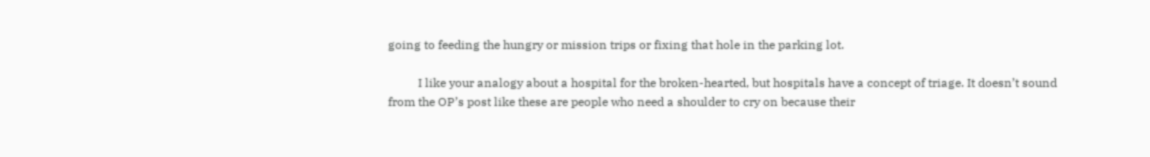going to feeding the hungry or mission trips or fixing that hole in the parking lot.

          I like your analogy about a hospital for the broken-hearted, but hospitals have a concept of triage. It doesn’t sound from the OP’s post like these are people who need a shoulder to cry on because their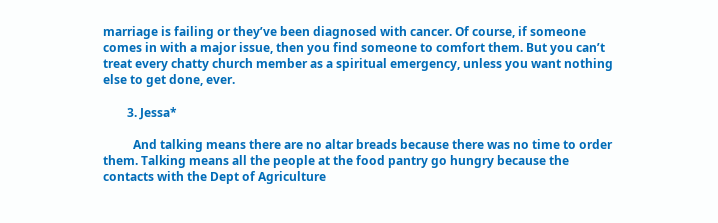marriage is failing or they’ve been diagnosed with cancer. Of course, if someone comes in with a major issue, then you find someone to comfort them. But you can’t treat every chatty church member as a spiritual emergency, unless you want nothing else to get done, ever.

        3. Jessa*

          And talking means there are no altar breads because there was no time to order them. Talking means all the people at the food pantry go hungry because the contacts with the Dept of Agriculture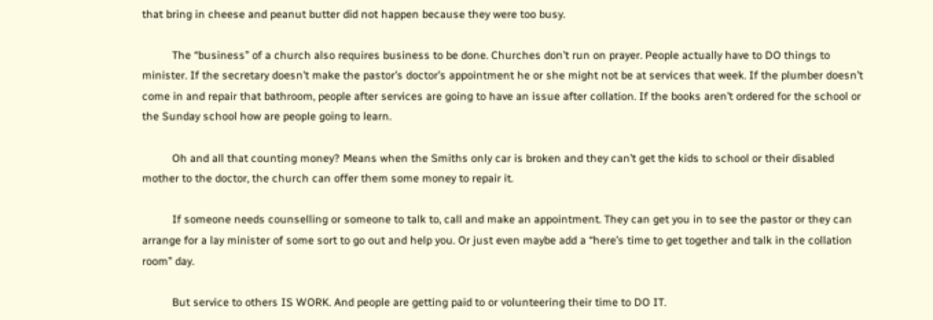that bring in cheese and peanut butter did not happen because they were too busy.

          The “business” of a church also requires business to be done. Churches don’t run on prayer. People actually have to DO things to minister. If the secretary doesn’t make the pastor’s doctor’s appointment he or she might not be at services that week. If the plumber doesn’t come in and repair that bathroom, people after services are going to have an issue after collation. If the books aren’t ordered for the school or the Sunday school how are people going to learn.

          Oh and all that counting money? Means when the Smiths only car is broken and they can’t get the kids to school or their disabled mother to the doctor, the church can offer them some money to repair it.

          If someone needs counselling or someone to talk to, call and make an appointment. They can get you in to see the pastor or they can arrange for a lay minister of some sort to go out and help you. Or just even maybe add a “here’s time to get together and talk in the collation room” day.

          But service to others IS WORK. And people are getting paid to or volunteering their time to DO IT.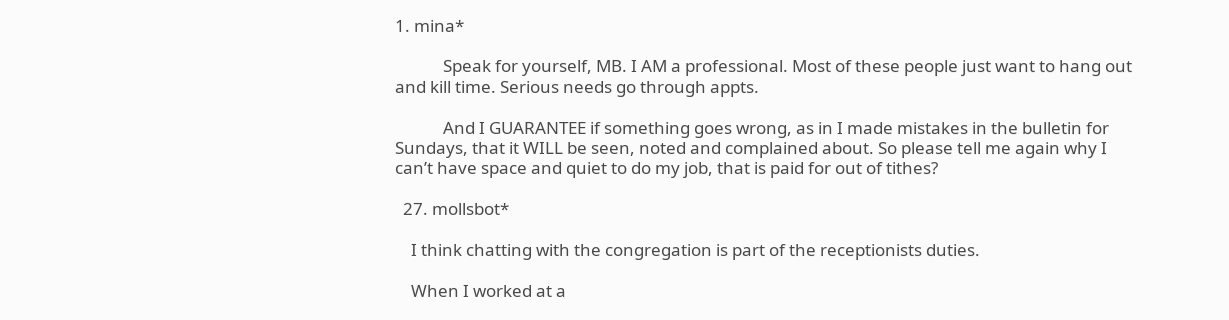1. mina*

            Speak for yourself, MB. I AM a professional. Most of these people just want to hang out and kill time. Serious needs go through appts.

            And I GUARANTEE if something goes wrong, as in I made mistakes in the bulletin for Sundays, that it WILL be seen, noted and complained about. So please tell me again why I can’t have space and quiet to do my job, that is paid for out of tithes?

  27. mollsbot*

    I think chatting with the congregation is part of the receptionists duties.

    When I worked at a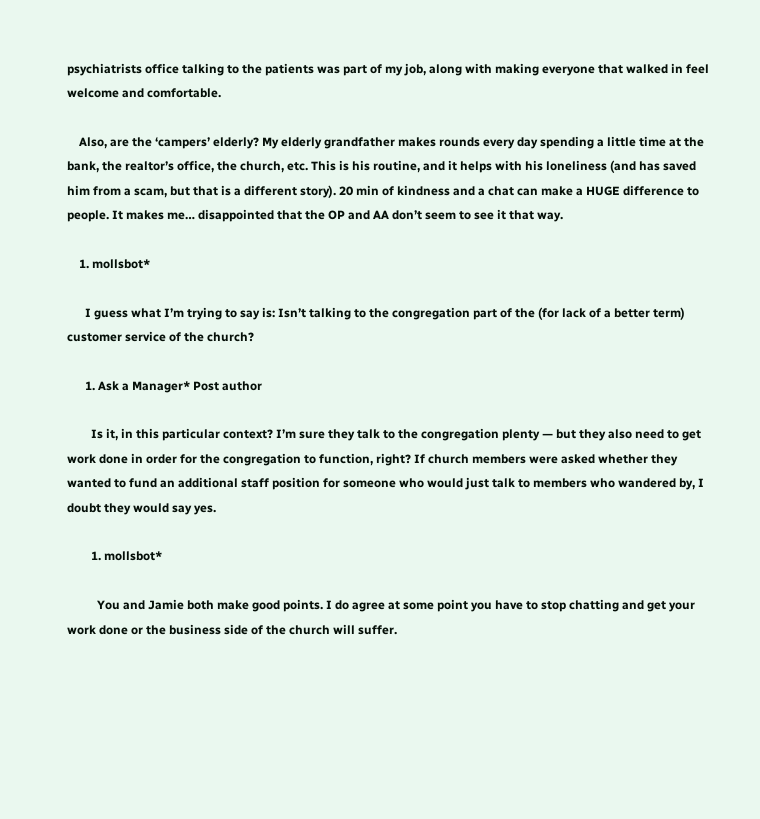psychiatrists office talking to the patients was part of my job, along with making everyone that walked in feel welcome and comfortable.

    Also, are the ‘campers’ elderly? My elderly grandfather makes rounds every day spending a little time at the bank, the realtor’s office, the church, etc. This is his routine, and it helps with his loneliness (and has saved him from a scam, but that is a different story). 20 min of kindness and a chat can make a HUGE difference to people. It makes me… disappointed that the OP and AA don’t seem to see it that way.

    1. mollsbot*

      I guess what I’m trying to say is: Isn’t talking to the congregation part of the (for lack of a better term) customer service of the church?

      1. Ask a Manager* Post author

        Is it, in this particular context? I’m sure they talk to the congregation plenty — but they also need to get work done in order for the congregation to function, right? If church members were asked whether they wanted to fund an additional staff position for someone who would just talk to members who wandered by, I doubt they would say yes.

        1. mollsbot*

          You and Jamie both make good points. I do agree at some point you have to stop chatting and get your work done or the business side of the church will suffer.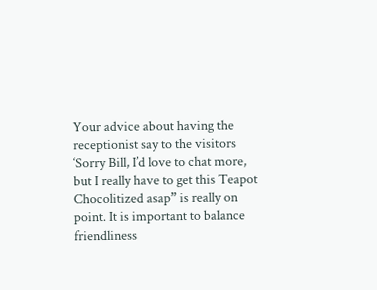Your advice about having the receptionist say to the visitors ‘Sorry Bill, I’d love to chat more, but I really have to get this Teapot Chocolitized asap” is really on point. It is important to balance friendliness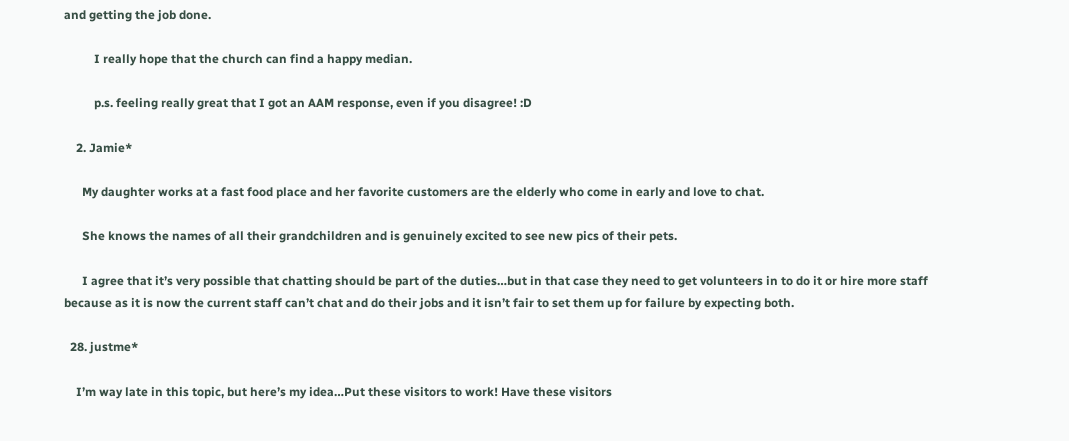and getting the job done.

          I really hope that the church can find a happy median.

          p.s. feeling really great that I got an AAM response, even if you disagree! :D

    2. Jamie*

      My daughter works at a fast food place and her favorite customers are the elderly who come in early and love to chat.

      She knows the names of all their grandchildren and is genuinely excited to see new pics of their pets.

      I agree that it’s very possible that chatting should be part of the duties…but in that case they need to get volunteers in to do it or hire more staff because as it is now the current staff can’t chat and do their jobs and it isn’t fair to set them up for failure by expecting both.

  28. justme*

    I’m way late in this topic, but here’s my idea…Put these visitors to work! Have these visitors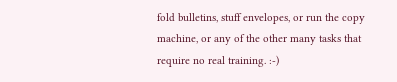fold bulletins, stuff envelopes, or run the copy machine, or any of the other many tasks that require no real training. :-)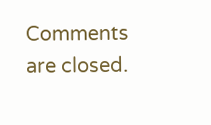Comments are closed.